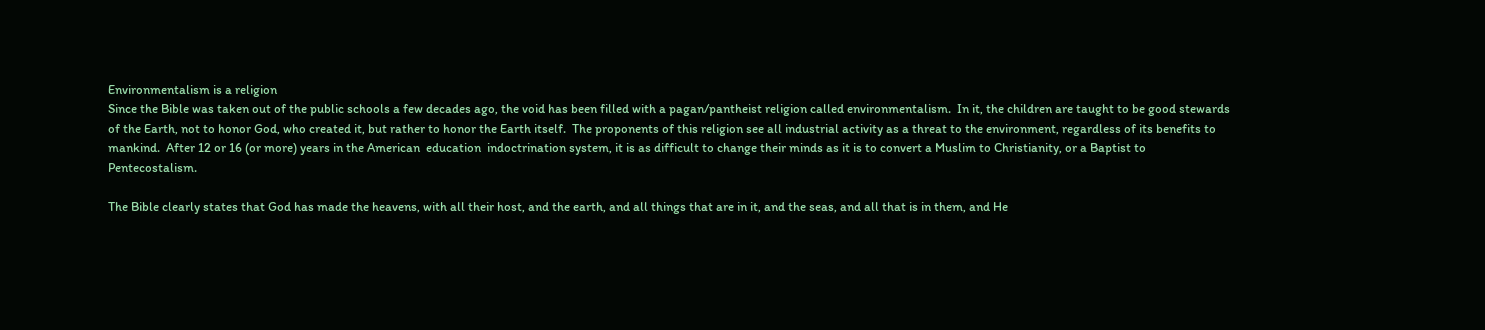Environmentalism is a religion
Since the Bible was taken out of the public schools a few decades ago, the void has been filled with a pagan/pantheist religion called environmentalism.  In it, the children are taught to be good stewards of the Earth, not to honor God, who created it, but rather to honor the Earth itself.  The proponents of this religion see all industrial activity as a threat to the environment, regardless of its benefits to mankind.  After 12 or 16 (or more) years in the American  education  indoctrination system, it is as difficult to change their minds as it is to convert a Muslim to Christianity, or a Baptist to Pentecostalism.

The Bible clearly states that God has made the heavens, with all their host, and the earth, and all things that are in it, and the seas, and all that is in them, and He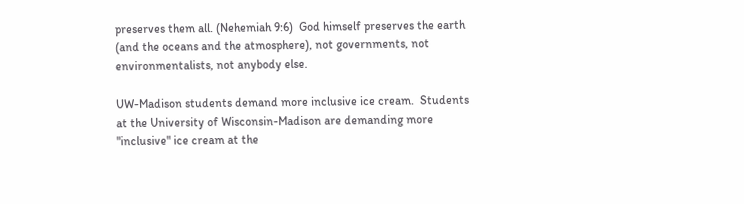preserves them all. (Nehemiah 9:6)  God himself preserves the earth (and the oceans and the atmosphere), not governments, not environmentalists, not anybody else.

UW-Madison students demand more inclusive ice cream.  Students at the University of Wisconsin-Madison are demanding more "inclusive" ice cream at the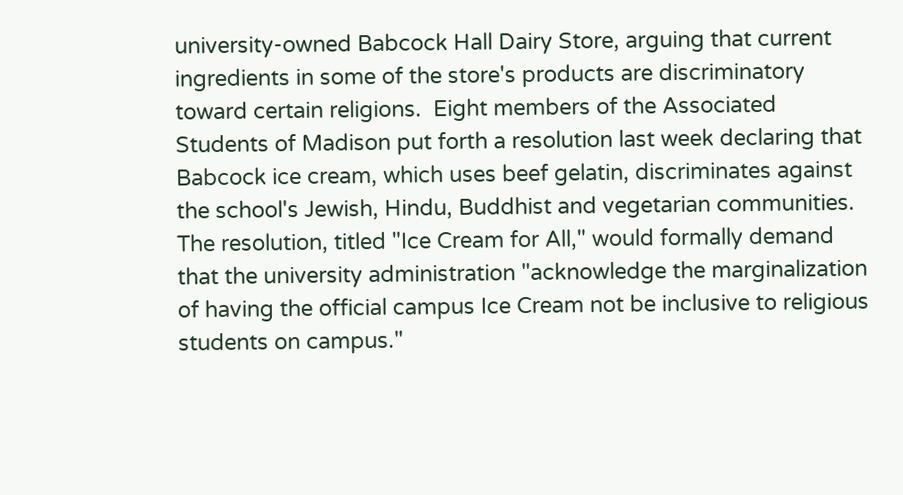university-owned Babcock Hall Dairy Store, arguing that current ingredients in some of the store's products are discriminatory toward certain religions.  Eight members of the Associated Students of Madison put forth a resolution last week declaring that Babcock ice cream, which uses beef gelatin, discriminates against the school's Jewish, Hindu, Buddhist and vegetarian communities.  The resolution, titled "Ice Cream for All," would formally demand that the university administration "acknowledge the marginalization of having the official campus Ice Cream not be inclusive to religious students on campus."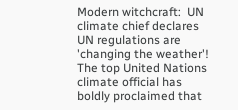Modern witchcraft:  UN climate chief declares UN regulations are 'changing the weather'!  The top United Nations climate official has boldly proclaimed that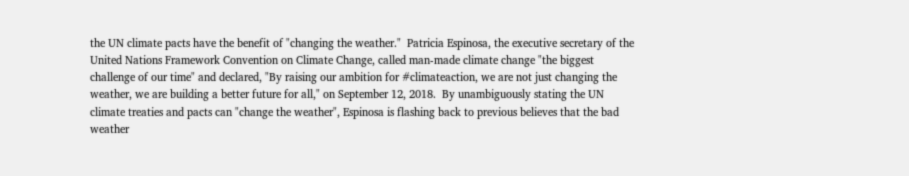the UN climate pacts have the benefit of "changing the weather."  Patricia Espinosa, the executive secretary of the United Nations Framework Convention on Climate Change, called man-made climate change "the biggest challenge of our time" and declared, "By raising our ambition for #climateaction, we are not just changing the weather, we are building a better future for all," on September 12, 2018.  By unambiguously stating the UN climate treaties and pacts can "change the weather", Espinosa is flashing back to previous believes that the bad weather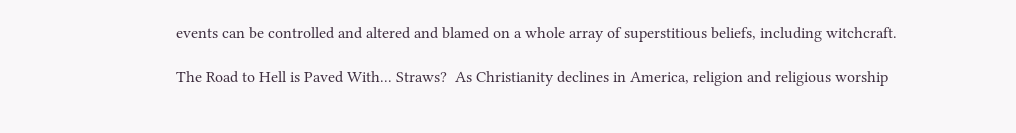events can be controlled and altered and blamed on a whole array of superstitious beliefs, including witchcraft.

The Road to Hell is Paved With... Straws?  As Christianity declines in America, religion and religious worship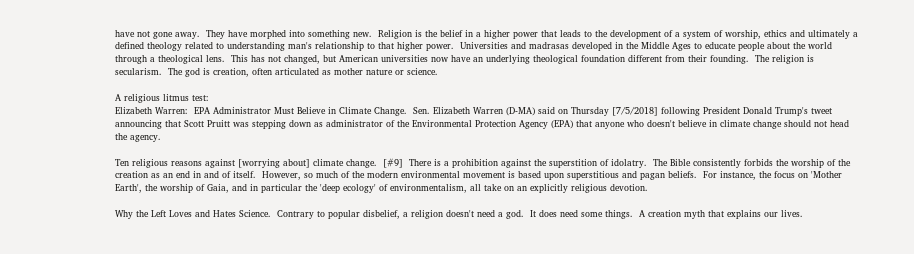have not gone away.  They have morphed into something new.  Religion is the belief in a higher power that leads to the development of a system of worship, ethics and ultimately a defined theology related to understanding man's relationship to that higher power.  Universities and madrasas developed in the Middle Ages to educate people about the world through a theological lens.  This has not changed, but American universities now have an underlying theological foundation different from their founding.  The religion is secularism.  The god is creation, often articulated as mother nature or science.

A religious litmus test:
Elizabeth Warren:  EPA Administrator Must Believe in Climate Change.  Sen. Elizabeth Warren (D-MA) said on Thursday [7/5/2018] following President Donald Trump's tweet announcing that Scott Pruitt was stepping down as administrator of the Environmental Protection Agency (EPA) that anyone who doesn't believe in climate change should not head the agency.

Ten religious reasons against [worrying about] climate change.  [#9]  There is a prohibition against the superstition of idolatry.  The Bible consistently forbids the worship of the creation as an end in and of itself.  However, so much of the modern environmental movement is based upon superstitious and pagan beliefs.  For instance, the focus on 'Mother Earth', the worship of Gaia, and in particular the 'deep ecology' of environmentalism, all take on an explicitly religious devotion.

Why the Left Loves and Hates Science.  Contrary to popular disbelief, a religion doesn't need a god.  It does need some things.  A creation myth that explains our lives.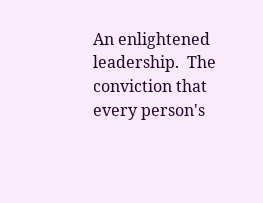An enlightened leadership.  The conviction that every person's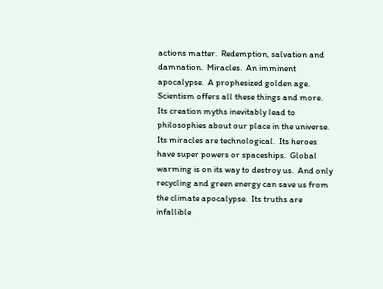actions matter.  Redemption, salvation and damnation.  Miracles.  An imminent apocalypse.  A prophesized golden age.  Scientism offers all these things and more.  Its creation myths inevitably lead to philosophies about our place in the universe.  Its miracles are technological.  Its heroes have super powers or spaceships.  Global warming is on its way to destroy us.  And only recycling and green energy can save us from the climate apocalypse.  Its truths are infallible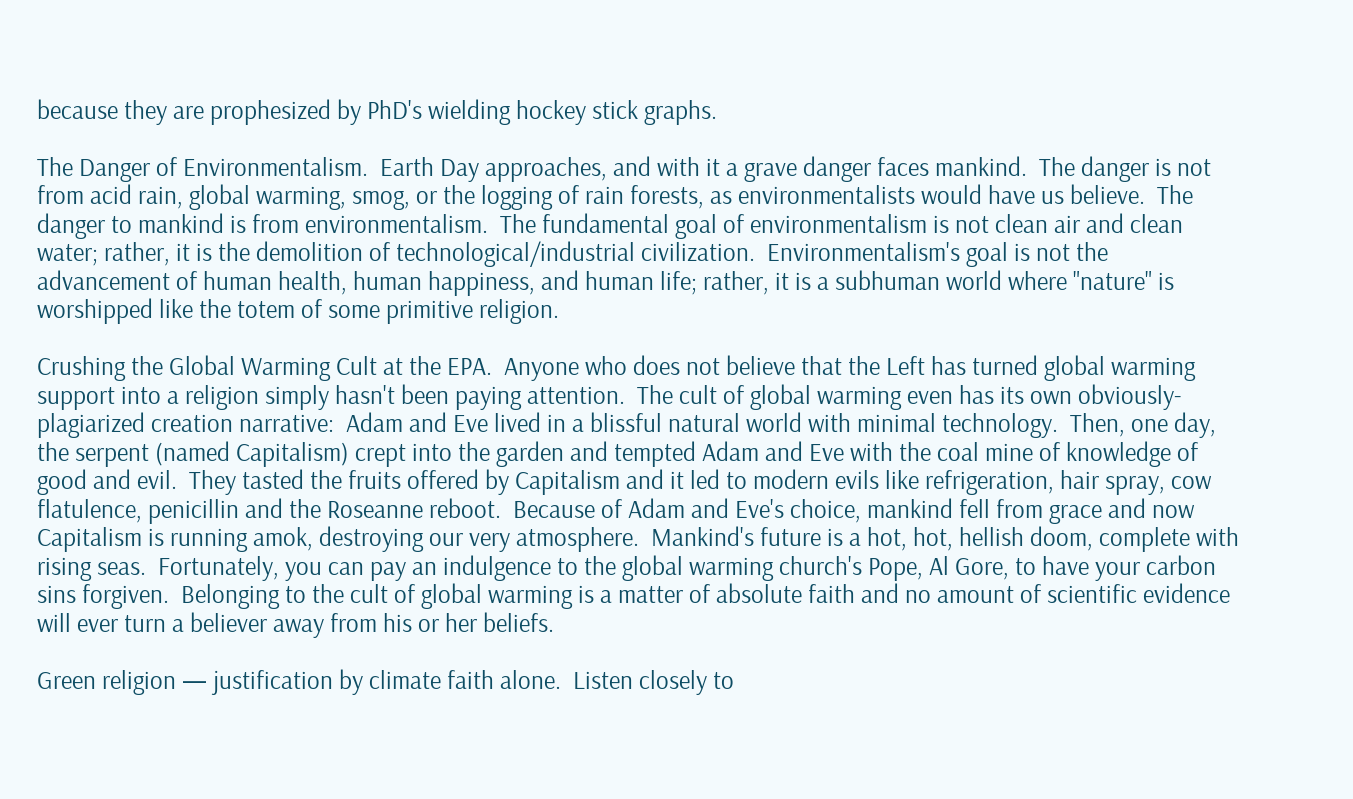because they are prophesized by PhD's wielding hockey stick graphs.

The Danger of Environmentalism.  Earth Day approaches, and with it a grave danger faces mankind.  The danger is not from acid rain, global warming, smog, or the logging of rain forests, as environmentalists would have us believe.  The danger to mankind is from environmentalism.  The fundamental goal of environmentalism is not clean air and clean water; rather, it is the demolition of technological/industrial civilization.  Environmentalism's goal is not the advancement of human health, human happiness, and human life; rather, it is a subhuman world where "nature" is worshipped like the totem of some primitive religion.

Crushing the Global Warming Cult at the EPA.  Anyone who does not believe that the Left has turned global warming support into a religion simply hasn't been paying attention.  The cult of global warming even has its own obviously-plagiarized creation narrative:  Adam and Eve lived in a blissful natural world with minimal technology.  Then, one day, the serpent (named Capitalism) crept into the garden and tempted Adam and Eve with the coal mine of knowledge of good and evil.  They tasted the fruits offered by Capitalism and it led to modern evils like refrigeration, hair spray, cow flatulence, penicillin and the Roseanne reboot.  Because of Adam and Eve's choice, mankind fell from grace and now Capitalism is running amok, destroying our very atmosphere.  Mankind's future is a hot, hot, hellish doom, complete with rising seas.  Fortunately, you can pay an indulgence to the global warming church's Pope, Al Gore, to have your carbon sins forgiven.  Belonging to the cult of global warming is a matter of absolute faith and no amount of scientific evidence will ever turn a believer away from his or her beliefs.

Green religion — justification by climate faith alone.  Listen closely to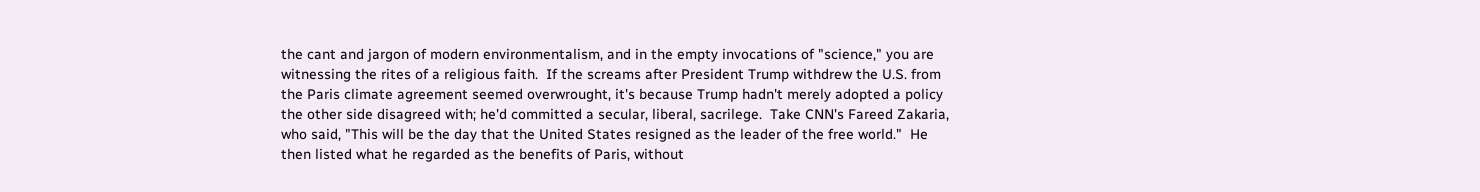the cant and jargon of modern environmentalism, and in the empty invocations of "science," you are witnessing the rites of a religious faith.  If the screams after President Trump withdrew the U.S. from the Paris climate agreement seemed overwrought, it's because Trump hadn't merely adopted a policy the other side disagreed with; he'd committed a secular, liberal, sacrilege.  Take CNN's Fareed Zakaria, who said, "This will be the day that the United States resigned as the leader of the free world."  He then listed what he regarded as the benefits of Paris, without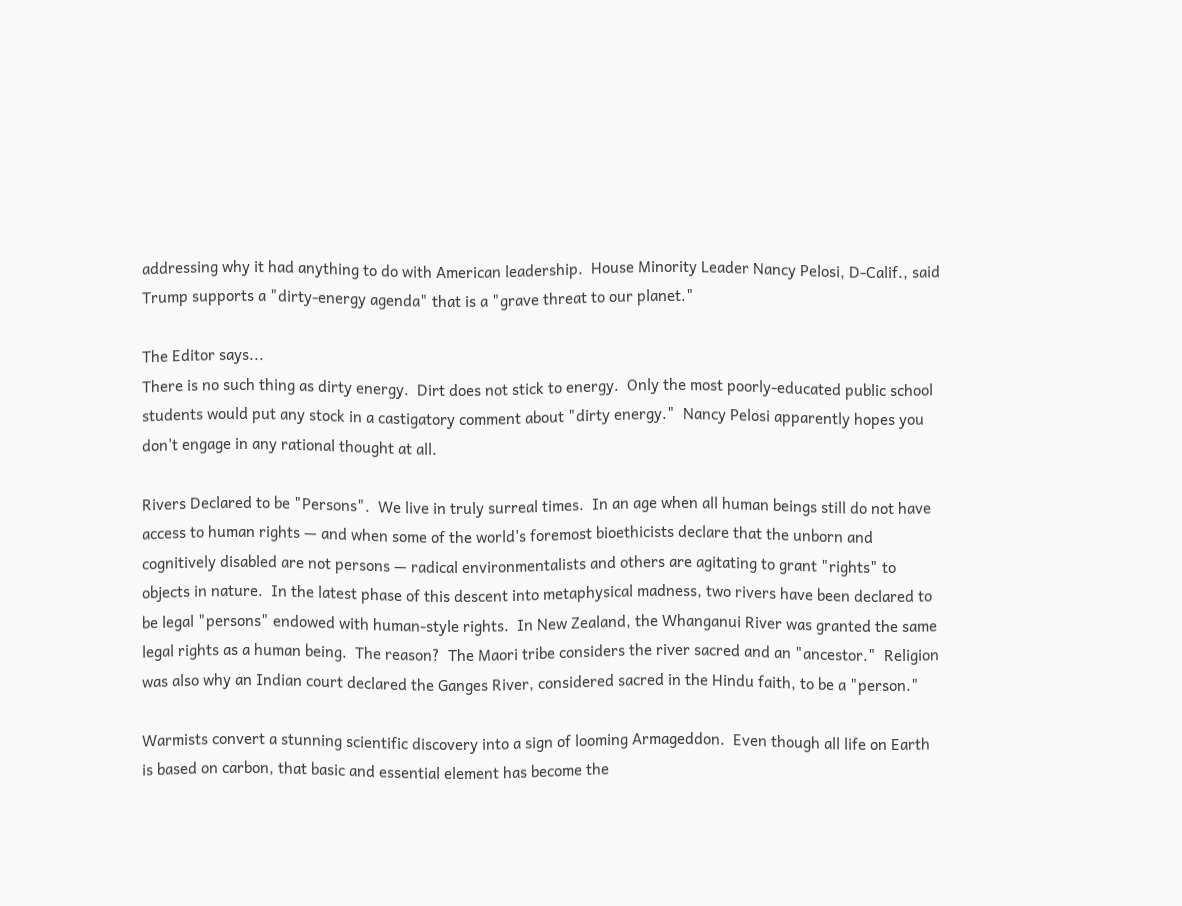addressing why it had anything to do with American leadership.  House Minority Leader Nancy Pelosi, D-Calif., said Trump supports a "dirty-energy agenda" that is a "grave threat to our planet."

The Editor says...
There is no such thing as dirty energy.  Dirt does not stick to energy.  Only the most poorly-educated public school students would put any stock in a castigatory comment about "dirty energy."  Nancy Pelosi apparently hopes you don't engage in any rational thought at all.

Rivers Declared to be "Persons".  We live in truly surreal times.  In an age when all human beings still do not have access to human rights — and when some of the world's foremost bioethicists declare that the unborn and cognitively disabled are not persons — radical environmentalists and others are agitating to grant "rights" to objects in nature.  In the latest phase of this descent into metaphysical madness, two rivers have been declared to be legal "persons" endowed with human-style rights.  In New Zealand, the Whanganui River was granted the same legal rights as a human being.  The reason?  The Maori tribe considers the river sacred and an "ancestor."  Religion was also why an Indian court declared the Ganges River, considered sacred in the Hindu faith, to be a "person."

Warmists convert a stunning scientific discovery into a sign of looming Armageddon.  Even though all life on Earth is based on carbon, that basic and essential element has become the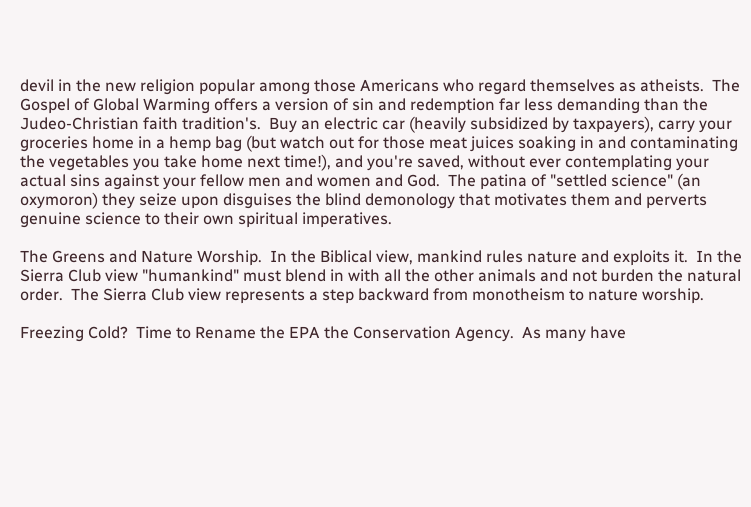devil in the new religion popular among those Americans who regard themselves as atheists.  The Gospel of Global Warming offers a version of sin and redemption far less demanding than the Judeo-Christian faith tradition's.  Buy an electric car (heavily subsidized by taxpayers), carry your groceries home in a hemp bag (but watch out for those meat juices soaking in and contaminating the vegetables you take home next time!), and you're saved, without ever contemplating your actual sins against your fellow men and women and God.  The patina of "settled science" (an oxymoron) they seize upon disguises the blind demonology that motivates them and perverts genuine science to their own spiritual imperatives.

The Greens and Nature Worship.  In the Biblical view, mankind rules nature and exploits it.  In the Sierra Club view "humankind" must blend in with all the other animals and not burden the natural order.  The Sierra Club view represents a step backward from monotheism to nature worship.

Freezing Cold?  Time to Rename the EPA the Conservation Agency.  As many have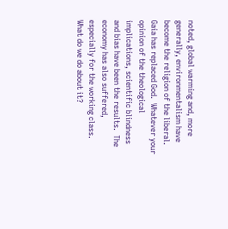noted, global warming and, more generally, environmentalism have become the religion of the liberal.  Gaia has replaced God.  Whatever your opinion of the theological implications, scientific blindness and bias have been the results.  The economy has also suffered, especially for the working class.  What do we do about it?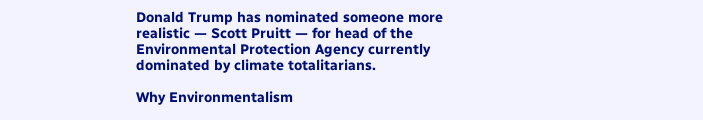Donald Trump has nominated someone more realistic — Scott Pruitt — for head of the Environmental Protection Agency currently dominated by climate totalitarians.

Why Environmentalism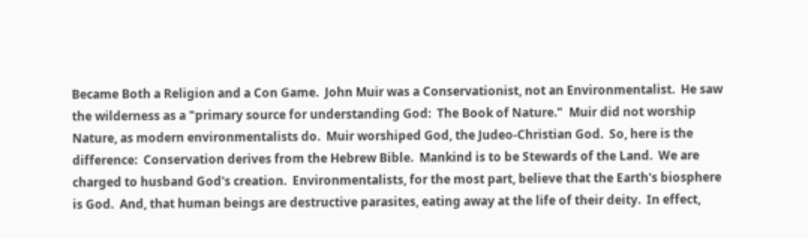Became Both a Religion and a Con Game.  John Muir was a Conservationist, not an Environmentalist.  He saw the wilderness as a "primary source for understanding God:  The Book of Nature."  Muir did not worship Nature, as modern environmentalists do.  Muir worshiped God, the Judeo-Christian God.  So, here is the difference:  Conservation derives from the Hebrew Bible.  Mankind is to be Stewards of the Land.  We are charged to husband God's creation.  Environmentalists, for the most part, believe that the Earth's biosphere is God.  And, that human beings are destructive parasites, eating away at the life of their deity.  In effect,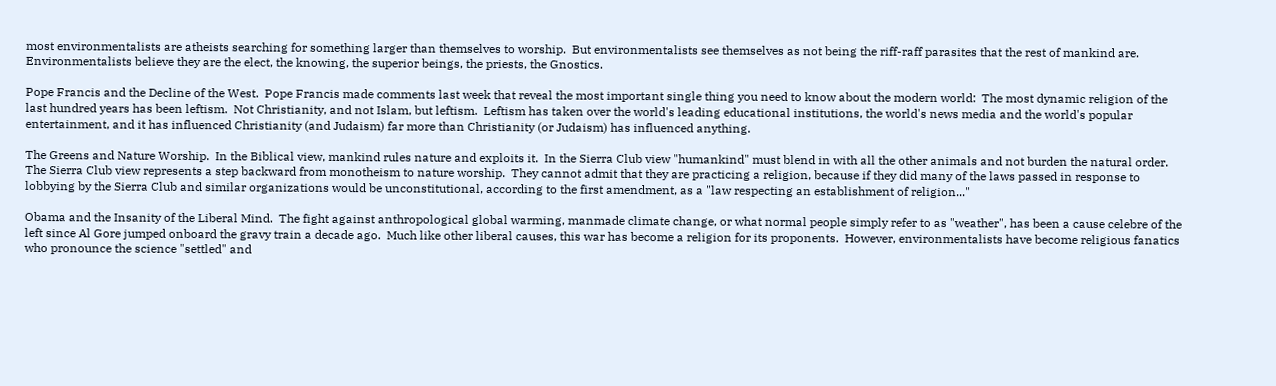most environmentalists are atheists searching for something larger than themselves to worship.  But environmentalists see themselves as not being the riff-raff parasites that the rest of mankind are.  Environmentalists believe they are the elect, the knowing, the superior beings, the priests, the Gnostics.

Pope Francis and the Decline of the West.  Pope Francis made comments last week that reveal the most important single thing you need to know about the modern world:  The most dynamic religion of the last hundred years has been leftism.  Not Christianity, and not Islam, but leftism.  Leftism has taken over the world's leading educational institutions, the world's news media and the world's popular entertainment, and it has influenced Christianity (and Judaism) far more than Christianity (or Judaism) has influenced anything.

The Greens and Nature Worship.  In the Biblical view, mankind rules nature and exploits it.  In the Sierra Club view "humankind" must blend in with all the other animals and not burden the natural order.  The Sierra Club view represents a step backward from monotheism to nature worship.  They cannot admit that they are practicing a religion, because if they did many of the laws passed in response to lobbying by the Sierra Club and similar organizations would be unconstitutional, according to the first amendment, as a "law respecting an establishment of religion..."

Obama and the Insanity of the Liberal Mind.  The fight against anthropological global warming, manmade climate change, or what normal people simply refer to as "weather", has been a cause celebre of the left since Al Gore jumped onboard the gravy train a decade ago.  Much like other liberal causes, this war has become a religion for its proponents.  However, environmentalists have become religious fanatics who pronounce the science "settled" and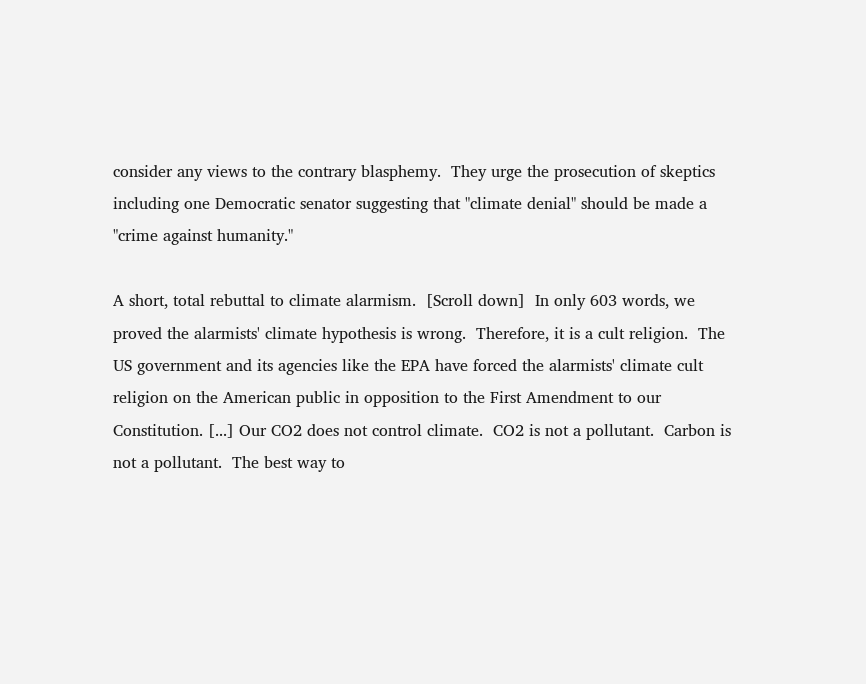consider any views to the contrary blasphemy.  They urge the prosecution of skeptics including one Democratic senator suggesting that "climate denial" should be made a "crime against humanity."

A short, total rebuttal to climate alarmism.  [Scroll down]  In only 603 words, we proved the alarmists' climate hypothesis is wrong.  Therefore, it is a cult religion.  The US government and its agencies like the EPA have forced the alarmists' climate cult religion on the American public in opposition to the First Amendment to our Constitution. [...] Our CO2 does not control climate.  CO2 is not a pollutant.  Carbon is not a pollutant.  The best way to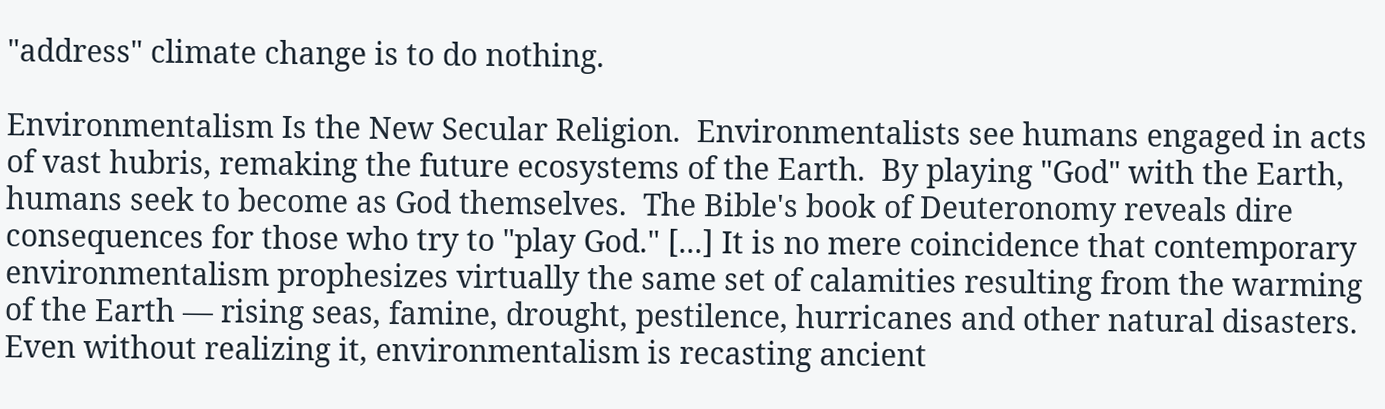"address" climate change is to do nothing.

Environmentalism Is the New Secular Religion.  Environmentalists see humans engaged in acts of vast hubris, remaking the future ecosystems of the Earth.  By playing "God" with the Earth, humans seek to become as God themselves.  The Bible's book of Deuteronomy reveals dire consequences for those who try to "play God." [...] It is no mere coincidence that contemporary environmentalism prophesizes virtually the same set of calamities resulting from the warming of the Earth — rising seas, famine, drought, pestilence, hurricanes and other natural disasters.  Even without realizing it, environmentalism is recasting ancient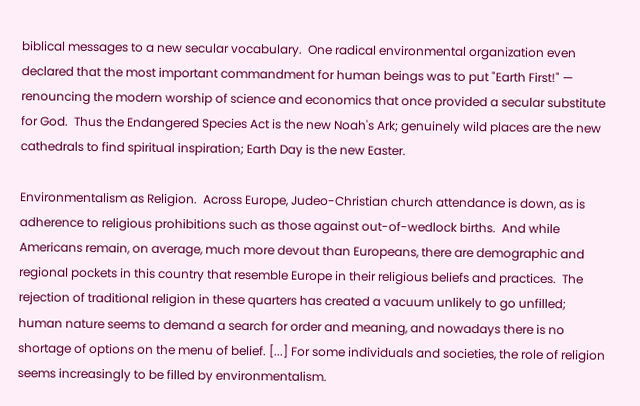biblical messages to a new secular vocabulary.  One radical environmental organization even declared that the most important commandment for human beings was to put "Earth First!" — renouncing the modern worship of science and economics that once provided a secular substitute for God.  Thus the Endangered Species Act is the new Noah's Ark; genuinely wild places are the new cathedrals to find spiritual inspiration; Earth Day is the new Easter.

Environmentalism as Religion.  Across Europe, Judeo-Christian church attendance is down, as is adherence to religious prohibitions such as those against out-of-wedlock births.  And while Americans remain, on average, much more devout than Europeans, there are demographic and regional pockets in this country that resemble Europe in their religious beliefs and practices.  The rejection of traditional religion in these quarters has created a vacuum unlikely to go unfilled; human nature seems to demand a search for order and meaning, and nowadays there is no shortage of options on the menu of belief. [...] For some individuals and societies, the role of religion seems increasingly to be filled by environmentalism.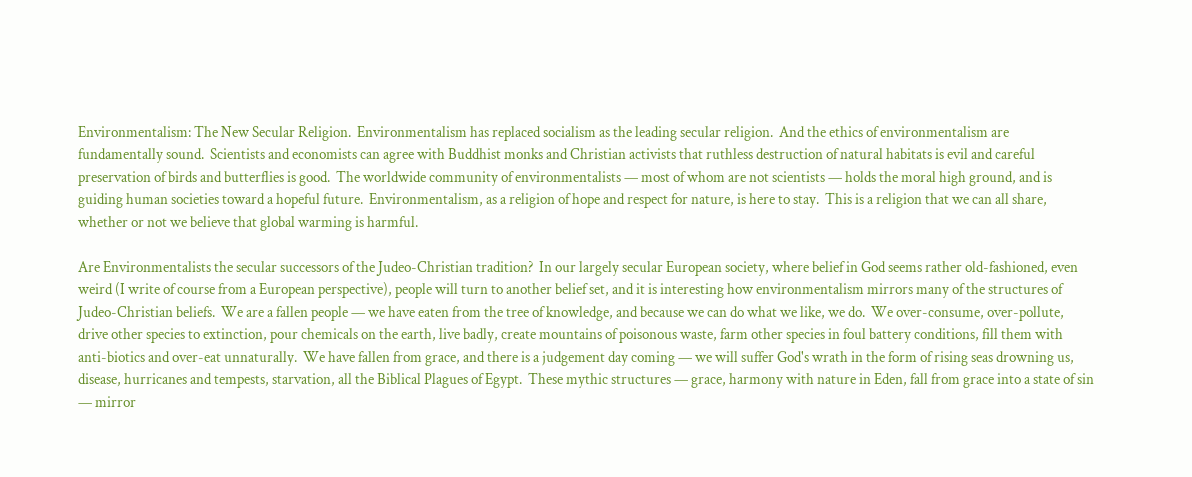Environmentalism: The New Secular Religion.  Environmentalism has replaced socialism as the leading secular religion.  And the ethics of environmentalism are fundamentally sound.  Scientists and economists can agree with Buddhist monks and Christian activists that ruthless destruction of natural habitats is evil and careful preservation of birds and butterflies is good.  The worldwide community of environmentalists — most of whom are not scientists — holds the moral high ground, and is guiding human societies toward a hopeful future.  Environmentalism, as a religion of hope and respect for nature, is here to stay.  This is a religion that we can all share, whether or not we believe that global warming is harmful.

Are Environmentalists the secular successors of the Judeo-Christian tradition?  In our largely secular European society, where belief in God seems rather old-fashioned, even weird (I write of course from a European perspective), people will turn to another belief set, and it is interesting how environmentalism mirrors many of the structures of Judeo-Christian beliefs.  We are a fallen people — we have eaten from the tree of knowledge, and because we can do what we like, we do.  We over-consume, over-pollute, drive other species to extinction, pour chemicals on the earth, live badly, create mountains of poisonous waste, farm other species in foul battery conditions, fill them with anti-biotics and over-eat unnaturally.  We have fallen from grace, and there is a judgement day coming — we will suffer God's wrath in the form of rising seas drowning us, disease, hurricanes and tempests, starvation, all the Biblical Plagues of Egypt.  These mythic structures — grace, harmony with nature in Eden, fall from grace into a state of sin — mirror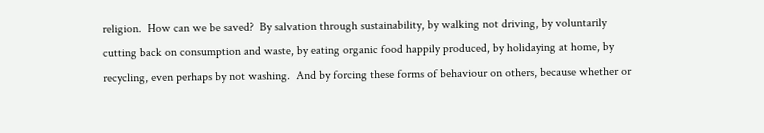religion.  How can we be saved?  By salvation through sustainability, by walking not driving, by voluntarily cutting back on consumption and waste, by eating organic food happily produced, by holidaying at home, by recycling, even perhaps by not washing.  And by forcing these forms of behaviour on others, because whether or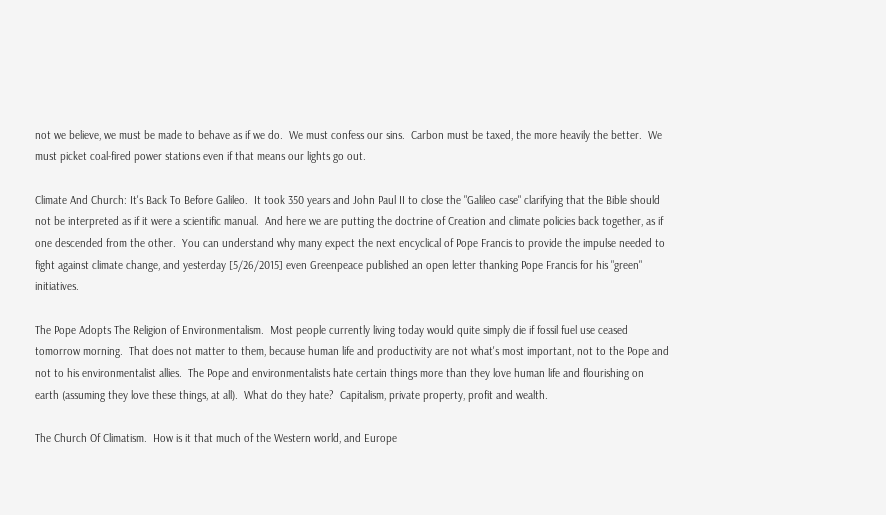not we believe, we must be made to behave as if we do.  We must confess our sins.  Carbon must be taxed, the more heavily the better.  We must picket coal-fired power stations even if that means our lights go out.

Climate And Church: It's Back To Before Galileo.  It took 350 years and John Paul II to close the "Galileo case" clarifying that the Bible should not be interpreted as if it were a scientific manual.  And here we are putting the doctrine of Creation and climate policies back together, as if one descended from the other.  You can understand why many expect the next encyclical of Pope Francis to provide the impulse needed to fight against climate change, and yesterday [5/26/2015] even Greenpeace published an open letter thanking Pope Francis for his "green" initiatives.

The Pope Adopts The Religion of Environmentalism.  Most people currently living today would quite simply die if fossil fuel use ceased tomorrow morning.  That does not matter to them, because human life and productivity are not what's most important, not to the Pope and not to his environmentalist allies.  The Pope and environmentalists hate certain things more than they love human life and flourishing on earth (assuming they love these things, at all).  What do they hate?  Capitalism, private property, profit and wealth.

The Church Of Climatism.  How is it that much of the Western world, and Europe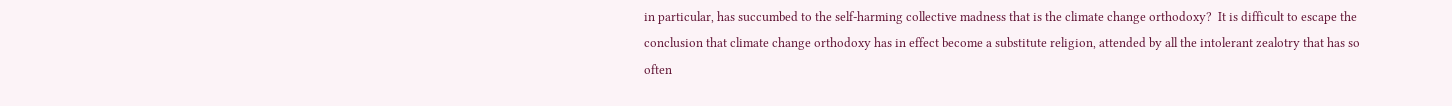in particular, has succumbed to the self-harming collective madness that is the climate change orthodoxy?  It is difficult to escape the conclusion that climate change orthodoxy has in effect become a substitute religion, attended by all the intolerant zealotry that has so often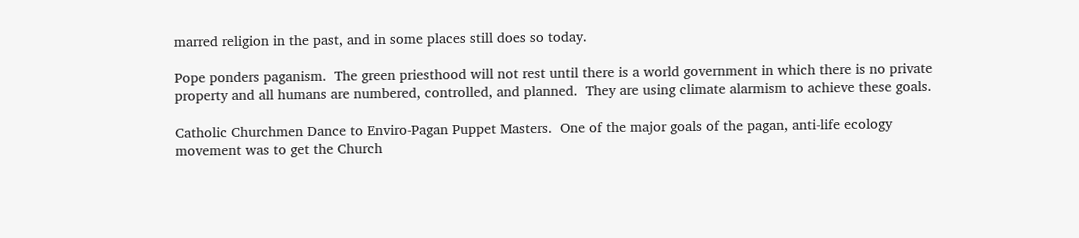marred religion in the past, and in some places still does so today.

Pope ponders paganism.  The green priesthood will not rest until there is a world government in which there is no private property and all humans are numbered, controlled, and planned.  They are using climate alarmism to achieve these goals.

Catholic Churchmen Dance to Enviro-Pagan Puppet Masters.  One of the major goals of the pagan, anti-life ecology movement was to get the Church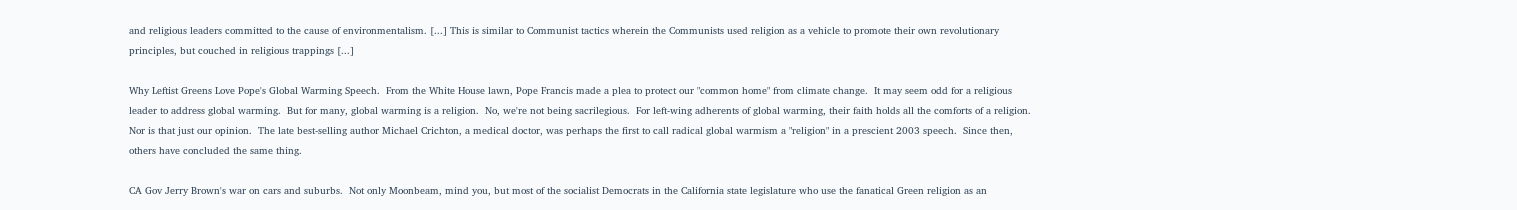and religious leaders committed to the cause of environmentalism. [...] This is similar to Communist tactics wherein the Communists used religion as a vehicle to promote their own revolutionary principles, but couched in religious trappings [...]

Why Leftist Greens Love Pope's Global Warming Speech.  From the White House lawn, Pope Francis made a plea to protect our "common home" from climate change.  It may seem odd for a religious leader to address global warming.  But for many, global warming is a religion.  No, we're not being sacrilegious.  For left-wing adherents of global warming, their faith holds all the comforts of a religion.  Nor is that just our opinion.  The late best-selling author Michael Crichton, a medical doctor, was perhaps the first to call radical global warmism a "religion" in a prescient 2003 speech.  Since then, others have concluded the same thing.

CA Gov Jerry Brown's war on cars and suburbs.  Not only Moonbeam, mind you, but most of the socialist Democrats in the California state legislature who use the fanatical Green religion as an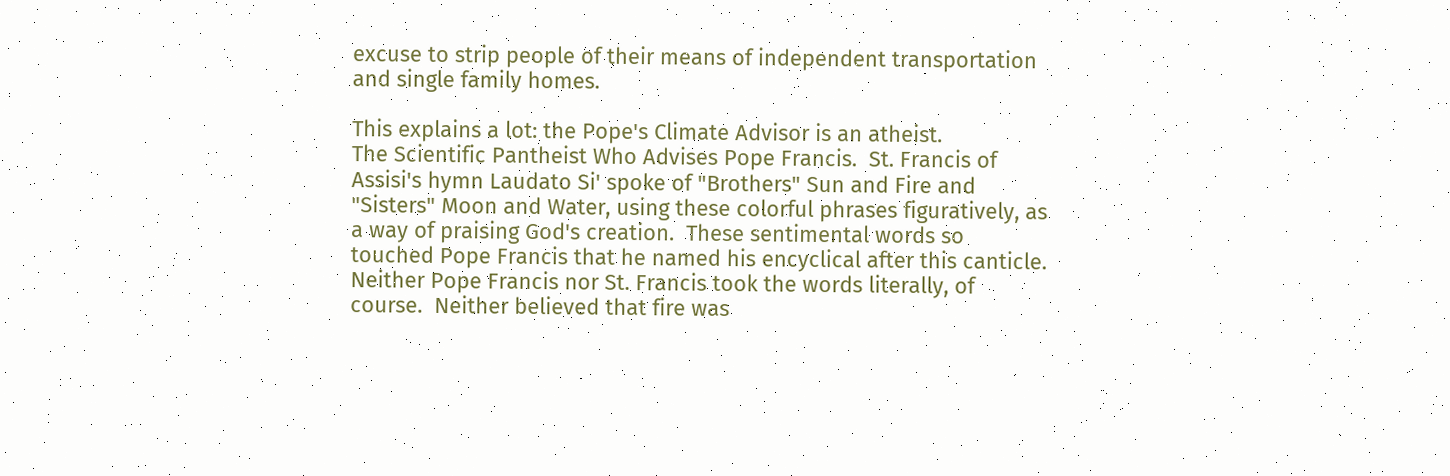excuse to strip people of their means of independent transportation and single family homes.

This explains a lot: the Pope's Climate Advisor is an atheist.
The Scientific Pantheist Who Advises Pope Francis.  St. Francis of Assisi's hymn Laudato Si' spoke of "Brothers" Sun and Fire and "Sisters" Moon and Water, using these colorful phrases figuratively, as a way of praising God's creation.  These sentimental words so touched Pope Francis that he named his encyclical after this canticle.  Neither Pope Francis nor St. Francis took the words literally, of course.  Neither believed that fire was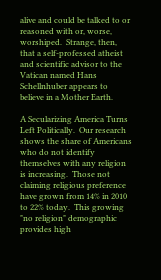alive and could be talked to or reasoned with or, worse, worshiped.  Strange, then, that a self-professed atheist and scientific advisor to the Vatican named Hans Schellnhuber appears to believe in a Mother Earth.

A Secularizing America Turns Left Politically.  Our research shows the share of Americans who do not identify themselves with any religion is increasing.  Those not claiming religious preference have grown from 14% in 2010 to 22% today.  This growing "no religion" demographic provides high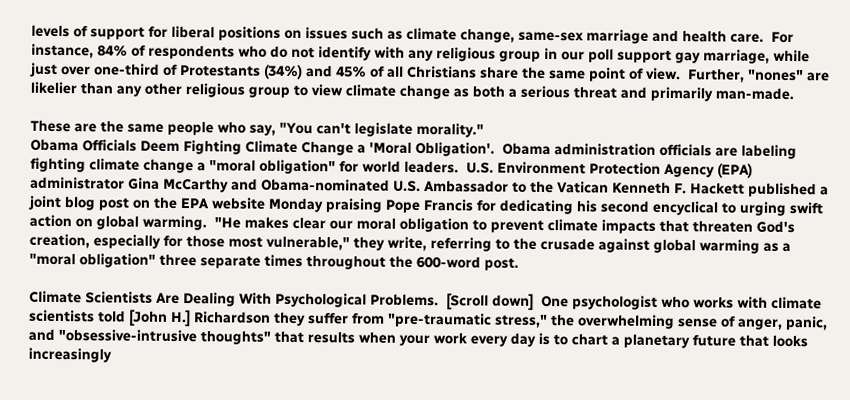levels of support for liberal positions on issues such as climate change, same-sex marriage and health care.  For instance, 84% of respondents who do not identify with any religious group in our poll support gay marriage, while just over one-third of Protestants (34%) and 45% of all Christians share the same point of view.  Further, "nones" are likelier than any other religious group to view climate change as both a serious threat and primarily man-made.

These are the same people who say, "You can't legislate morality."
Obama Officials Deem Fighting Climate Change a 'Moral Obligation'.  Obama administration officials are labeling fighting climate change a "moral obligation" for world leaders.  U.S. Environment Protection Agency (EPA) administrator Gina McCarthy and Obama-nominated U.S. Ambassador to the Vatican Kenneth F. Hackett published a joint blog post on the EPA website Monday praising Pope Francis for dedicating his second encyclical to urging swift action on global warming.  "He makes clear our moral obligation to prevent climate impacts that threaten God's creation, especially for those most vulnerable," they write, referring to the crusade against global warming as a "moral obligation" three separate times throughout the 600-word post.

Climate Scientists Are Dealing With Psychological Problems.  [Scroll down]  One psychologist who works with climate scientists told [John H.] Richardson they suffer from "pre-traumatic stress," the overwhelming sense of anger, panic, and "obsessive-intrusive thoughts" that results when your work every day is to chart a planetary future that looks increasingly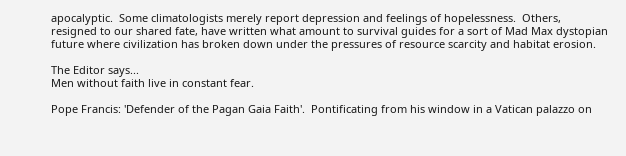apocalyptic.  Some climatologists merely report depression and feelings of hopelessness.  Others, resigned to our shared fate, have written what amount to survival guides for a sort of Mad Max dystopian future where civilization has broken down under the pressures of resource scarcity and habitat erosion.

The Editor says...
Men without faith live in constant fear.

Pope Francis: 'Defender of the Pagan Gaia Faith'.  Pontificating from his window in a Vatican palazzo on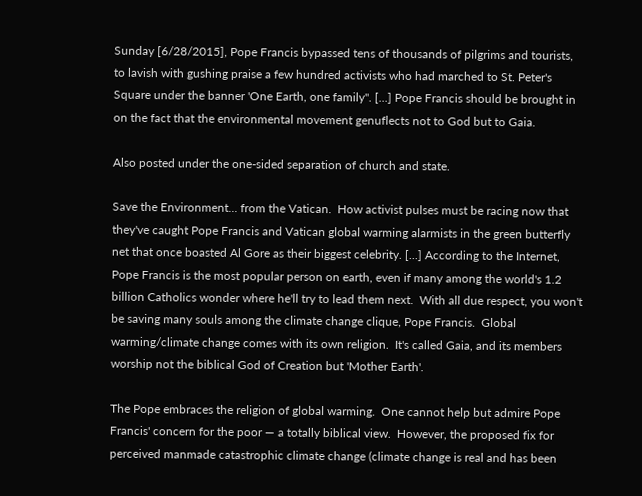Sunday [6/28/2015], Pope Francis bypassed tens of thousands of pilgrims and tourists, to lavish with gushing praise a few hundred activists who had marched to St. Peter's Square under the banner 'One Earth, one family". [...] Pope Francis should be brought in on the fact that the environmental movement genuflects not to God but to Gaia.

Also posted under the one-sided separation of church and state.

Save the Environment... from the Vatican.  How activist pulses must be racing now that they've caught Pope Francis and Vatican global warming alarmists in the green butterfly net that once boasted Al Gore as their biggest celebrity. [...] According to the Internet, Pope Francis is the most popular person on earth, even if many among the world's 1.2 billion Catholics wonder where he'll try to lead them next.  With all due respect, you won't be saving many souls among the climate change clique, Pope Francis.  Global warming/climate change comes with its own religion.  It's called Gaia, and its members worship not the biblical God of Creation but 'Mother Earth'.

The Pope embraces the religion of global warming.  One cannot help but admire Pope Francis' concern for the poor — a totally biblical view.  However, the proposed fix for perceived manmade catastrophic climate change (climate change is real and has been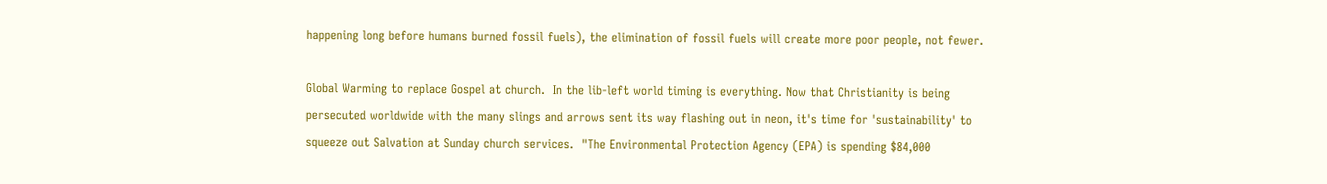happening long before humans burned fossil fuels), the elimination of fossil fuels will create more poor people, not fewer.

Global Warming to replace Gospel at church.  In the lib-left world timing is everything. Now that Christianity is being persecuted worldwide with the many slings and arrows sent its way flashing out in neon, it's time for 'sustainability' to squeeze out Salvation at Sunday church services.  "The Environmental Protection Agency (EPA) is spending $84,000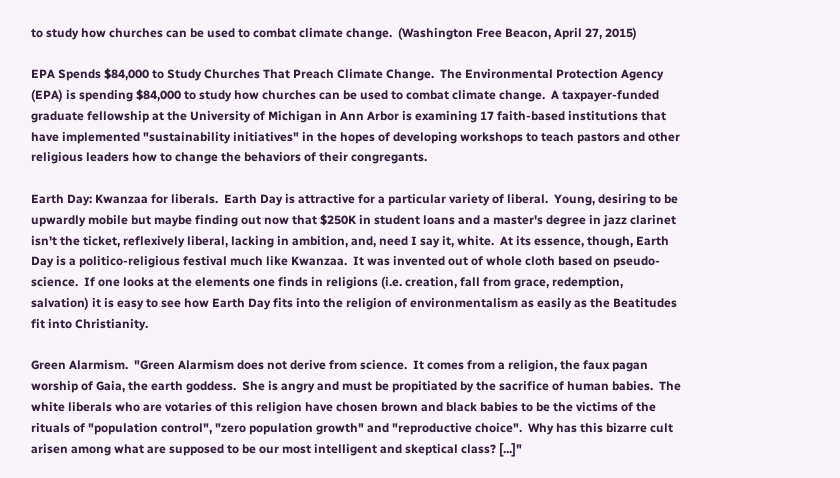to study how churches can be used to combat climate change.  (Washington Free Beacon, April 27, 2015)

EPA Spends $84,000 to Study Churches That Preach Climate Change.  The Environmental Protection Agency (EPA) is spending $84,000 to study how churches can be used to combat climate change.  A taxpayer-funded graduate fellowship at the University of Michigan in Ann Arbor is examining 17 faith-based institutions that have implemented "sustainability initiatives" in the hopes of developing workshops to teach pastors and other religious leaders how to change the behaviors of their congregants.

Earth Day: Kwanzaa for liberals.  Earth Day is attractive for a particular variety of liberal.  Young, desiring to be upwardly mobile but maybe finding out now that $250K in student loans and a master's degree in jazz clarinet isn't the ticket, reflexively liberal, lacking in ambition, and, need I say it, white.  At its essence, though, Earth Day is a politico-religious festival much like Kwanzaa.  It was invented out of whole cloth based on pseudo-science.  If one looks at the elements one finds in religions (i.e. creation, fall from grace, redemption, salvation) it is easy to see how Earth Day fits into the religion of environmentalism as easily as the Beatitudes fit into Christianity.

Green Alarmism.  "Green Alarmism does not derive from science.  It comes from a religion, the faux pagan worship of Gaia, the earth goddess.  She is angry and must be propitiated by the sacrifice of human babies.  The white liberals who are votaries of this religion have chosen brown and black babies to be the victims of the rituals of "population control", "zero population growth" and "reproductive choice".  Why has this bizarre cult arisen among what are supposed to be our most intelligent and skeptical class? [...]"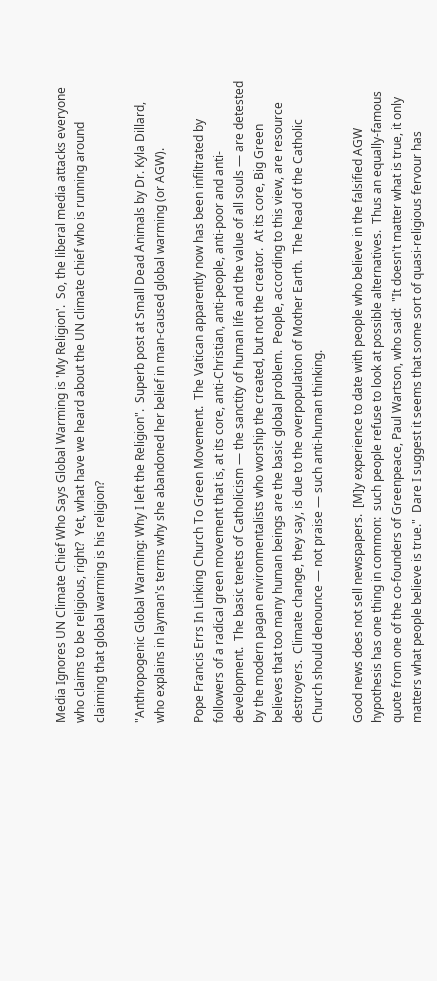Media Ignores UN Climate Chief Who Says Global Warming is 'My Religion'.  So, the liberal media attacks everyone who claims to be religious, right?  Yet, what have we heard about the UN climate chief who is running around claiming that global warming is his religion?

"Anthropogenic Global Warming: Why I left the Religion".  Superb post at Small Dead Animals by Dr. Kyla Dillard, who explains in layman's terms why she abandoned her belief in man-caused global warming (or AGW).

Pope Francis Errs In Linking Church To Green Movement.  The Vatican apparently now has been infiltrated by followers of a radical green movement that is, at its core, anti-Christian, anti-people, anti-poor and anti-development.  The basic tenets of Catholicism — the sanctity of human life and the value of all souls — are detested by the modern pagan environmentalists who worship the created, but not the creator.  At its core, Big Green believes that too many human beings are the basic global problem.  People, according to this view, are resource destroyers.  Climate change, they say, is due to the overpopulation of Mother Earth.  The head of the Catholic Church should denounce — not praise — such anti-human thinking.

Good news does not sell newspapers.  [M]y experience to date with people who believe in the falsified AGW hypothesis has one thing in common:  such people refuse to look at possible alternatives.  Thus an equally-famous quote from one of the co-founders of Greenpeace, Paul Wartson, who said:  "It doesn't matter what is true, it only matters what people believe is true."  Dare I suggest it seems that some sort of quasi-religious fervour has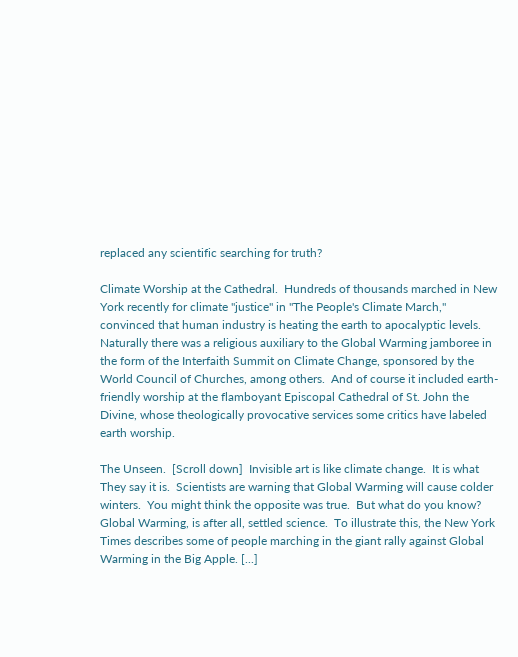replaced any scientific searching for truth?

Climate Worship at the Cathedral.  Hundreds of thousands marched in New York recently for climate "justice" in "The People's Climate March," convinced that human industry is heating the earth to apocalyptic levels.  Naturally there was a religious auxiliary to the Global Warming jamboree in the form of the Interfaith Summit on Climate Change, sponsored by the World Council of Churches, among others.  And of course it included earth-friendly worship at the flamboyant Episcopal Cathedral of St. John the Divine, whose theologically provocative services some critics have labeled earth worship.

The Unseen.  [Scroll down]  Invisible art is like climate change.  It is what They say it is.  Scientists are warning that Global Warming will cause colder winters.  You might think the opposite was true.  But what do you know?  Global Warming, is after all, settled science.  To illustrate this, the New York Times describes some of people marching in the giant rally against Global Warming in the Big Apple. [...]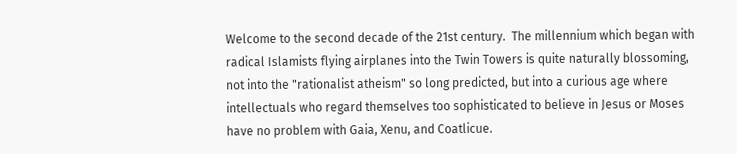Welcome to the second decade of the 21st century.  The millennium which began with radical Islamists flying airplanes into the Twin Towers is quite naturally blossoming, not into the "rationalist atheism" so long predicted, but into a curious age where intellectuals who regard themselves too sophisticated to believe in Jesus or Moses have no problem with Gaia, Xenu, and Coatlicue.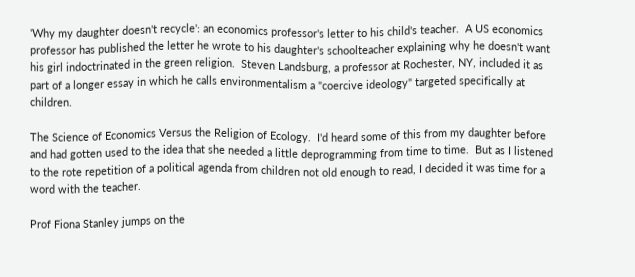'Why my daughter doesn't recycle': an economics professor's letter to his child's teacher.  A US economics professor has published the letter he wrote to his daughter's schoolteacher explaining why he doesn't want his girl indoctrinated in the green religion.  Steven Landsburg, a professor at Rochester, NY, included it as part of a longer essay in which he calls environmentalism a "coercive ideology" targeted specifically at children.

The Science of Economics Versus the Religion of Ecology.  I'd heard some of this from my daughter before and had gotten used to the idea that she needed a little deprogramming from time to time.  But as I listened to the rote repetition of a political agenda from children not old enough to read, I decided it was time for a word with the teacher.

Prof Fiona Stanley jumps on the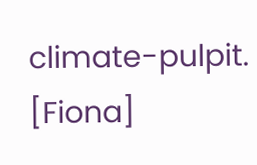climate-pulpit.  [Fiona]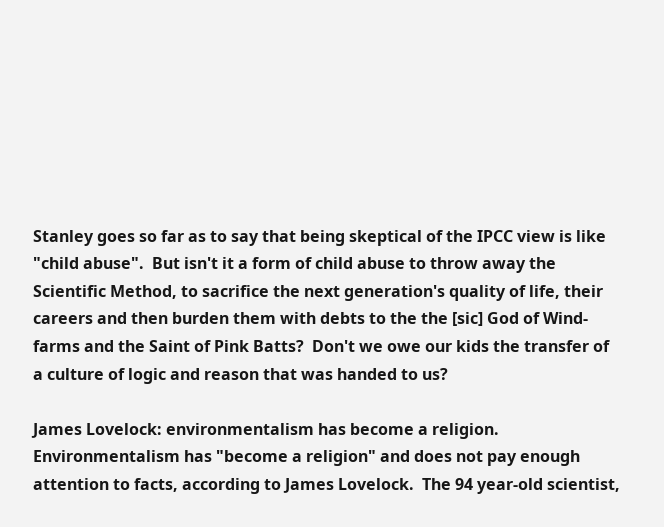Stanley goes so far as to say that being skeptical of the IPCC view is like "child abuse".  But isn't it a form of child abuse to throw away the Scientific Method, to sacrifice the next generation's quality of life, their careers and then burden them with debts to the the [sic] God of Wind-farms and the Saint of Pink Batts?  Don't we owe our kids the transfer of a culture of logic and reason that was handed to us?

James Lovelock: environmentalism has become a religion.  Environmentalism has "become a religion" and does not pay enough attention to facts, according to James Lovelock.  The 94 year-old scientist,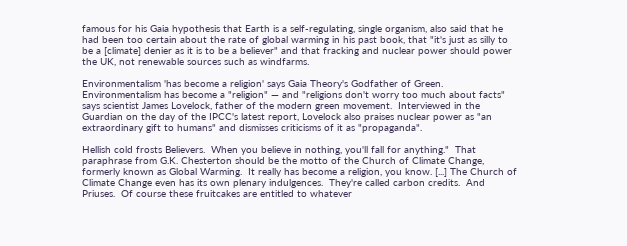famous for his Gaia hypothesis that Earth is a self-regulating, single organism, also said that he had been too certain about the rate of global warming in his past book, that "it's just as silly to be a [climate] denier as it is to be a believer" and that fracking and nuclear power should power the UK, not renewable sources such as windfarms.

Environmentalism 'has become a religion' says Gaia Theory's Godfather of Green.  Environmentalism has become a "religion" — and "religions don't worry too much about facts" says scientist James Lovelock, father of the modern green movement.  Interviewed in the Guardian on the day of the IPCC's latest report, Lovelock also praises nuclear power as "an extraordinary gift to humans" and dismisses criticisms of it as "propaganda".

Hellish cold frosts Believers.  When you believe in nothing, you'll fall for anything."  That paraphrase from G.K. Chesterton should be the motto of the Church of Climate Change, formerly known as Global Warming.  It really has become a religion, you know. [...] The Church of Climate Change even has its own plenary indulgences.  They're called carbon credits.  And Priuses.  Of course these fruitcakes are entitled to whatever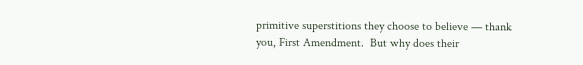primitive superstitions they choose to believe — thank you, First Amendment.  But why does their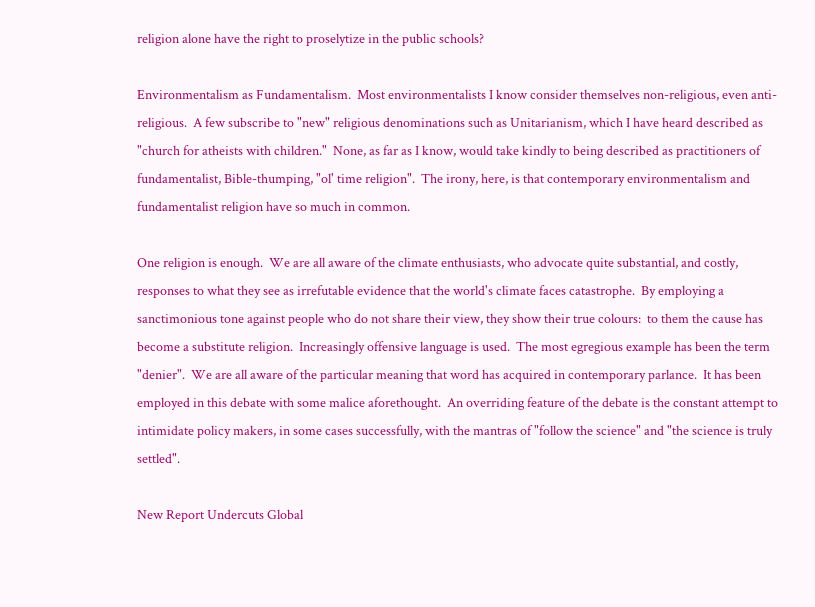religion alone have the right to proselytize in the public schools?

Environmentalism as Fundamentalism.  Most environmentalists I know consider themselves non-religious, even anti-religious.  A few subscribe to "new" religious denominations such as Unitarianism, which I have heard described as "church for atheists with children."  None, as far as I know, would take kindly to being described as practitioners of fundamentalist, Bible-thumping, "ol' time religion".  The irony, here, is that contemporary environmentalism and fundamentalist religion have so much in common.

One religion is enough.  We are all aware of the climate enthusiasts, who advocate quite substantial, and costly, responses to what they see as irrefutable evidence that the world's climate faces catastrophe.  By employing a sanctimonious tone against people who do not share their view, they show their true colours:  to them the cause has become a substitute religion.  Increasingly offensive language is used.  The most egregious example has been the term "denier".  We are all aware of the particular meaning that word has acquired in contemporary parlance.  It has been employed in this debate with some malice aforethought.  An overriding feature of the debate is the constant attempt to intimidate policy makers, in some cases successfully, with the mantras of "follow the science" and "the science is truly settled".

New Report Undercuts Global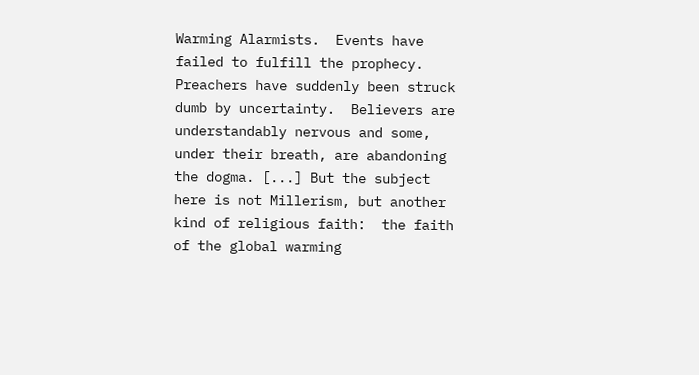Warming Alarmists.  Events have failed to fulfill the prophecy.  Preachers have suddenly been struck dumb by uncertainty.  Believers are understandably nervous and some, under their breath, are abandoning the dogma. [...] But the subject here is not Millerism, but another kind of religious faith:  the faith of the global warming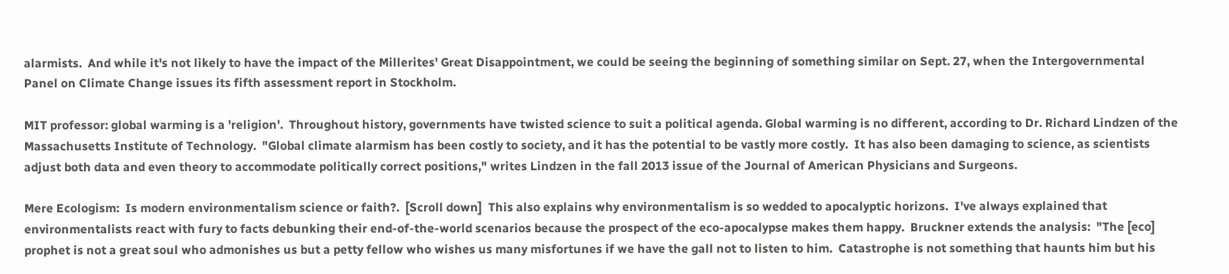alarmists.  And while it's not likely to have the impact of the Millerites' Great Disappointment, we could be seeing the beginning of something similar on Sept. 27, when the Intergovernmental Panel on Climate Change issues its fifth assessment report in Stockholm.

MIT professor: global warming is a 'religion'.  Throughout history, governments have twisted science to suit a political agenda. Global warming is no different, according to Dr. Richard Lindzen of the Massachusetts Institute of Technology.  "Global climate alarmism has been costly to society, and it has the potential to be vastly more costly.  It has also been damaging to science, as scientists adjust both data and even theory to accommodate politically correct positions," writes Lindzen in the fall 2013 issue of the Journal of American Physicians and Surgeons.

Mere Ecologism:  Is modern environmentalism science or faith?.  [Scroll down]  This also explains why environmentalism is so wedded to apocalyptic horizons.  I've always explained that environmentalists react with fury to facts debunking their end-of-the-world scenarios because the prospect of the eco-apocalypse makes them happy.  Bruckner extends the analysis:  "The [eco] prophet is not a great soul who admonishes us but a petty fellow who wishes us many misfortunes if we have the gall not to listen to him.  Catastrophe is not something that haunts him but his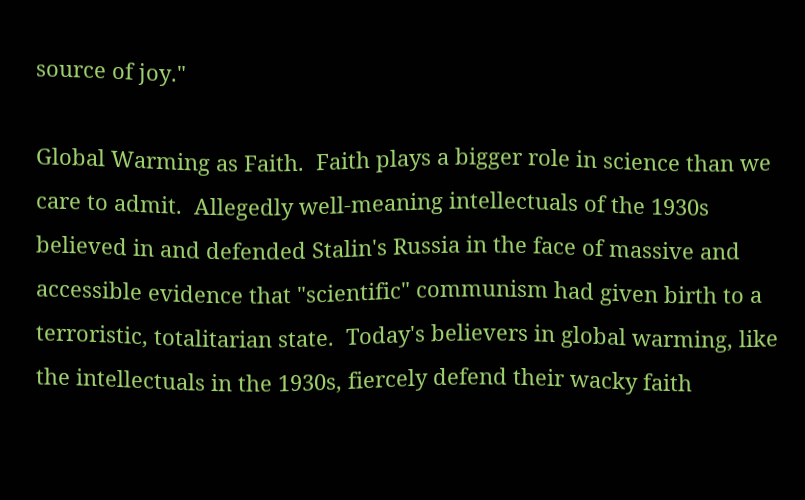source of joy."

Global Warming as Faith.  Faith plays a bigger role in science than we care to admit.  Allegedly well-meaning intellectuals of the 1930s believed in and defended Stalin's Russia in the face of massive and accessible evidence that "scientific" communism had given birth to a terroristic, totalitarian state.  Today's believers in global warming, like the intellectuals in the 1930s, fiercely defend their wacky faith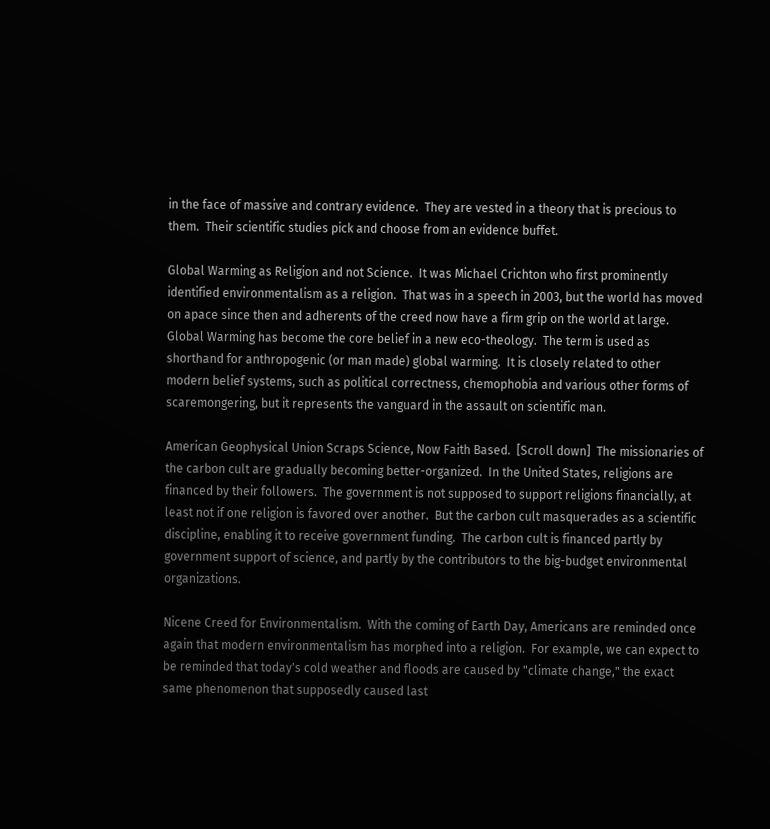in the face of massive and contrary evidence.  They are vested in a theory that is precious to them.  Their scientific studies pick and choose from an evidence buffet.

Global Warming as Religion and not Science.  It was Michael Crichton who first prominently identified environmentalism as a religion.  That was in a speech in 2003, but the world has moved on apace since then and adherents of the creed now have a firm grip on the world at large.  Global Warming has become the core belief in a new eco-theology.  The term is used as shorthand for anthropogenic (or man made) global warming.  It is closely related to other modern belief systems, such as political correctness, chemophobia and various other forms of scaremongering, but it represents the vanguard in the assault on scientific man.

American Geophysical Union Scraps Science, Now Faith Based.  [Scroll down]  The missionaries of the carbon cult are gradually becoming better-organized.  In the United States, religions are financed by their followers.  The government is not supposed to support religions financially, at least not if one religion is favored over another.  But the carbon cult masquerades as a scientific discipline, enabling it to receive government funding.  The carbon cult is financed partly by government support of science, and partly by the contributors to the big-budget environmental organizations.

Nicene Creed for Environmentalism.  With the coming of Earth Day, Americans are reminded once again that modern environmentalism has morphed into a religion.  For example, we can expect to be reminded that today's cold weather and floods are caused by "climate change," the exact same phenomenon that supposedly caused last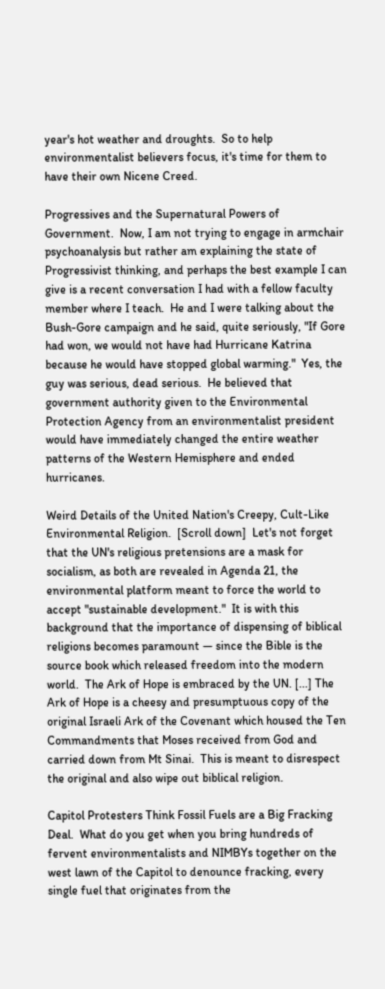year's hot weather and droughts.  So to help environmentalist believers focus, it's time for them to have their own Nicene Creed.

Progressives and the Supernatural Powers of Government.  Now, I am not trying to engage in armchair psychoanalysis but rather am explaining the state of Progressivist thinking, and perhaps the best example I can give is a recent conversation I had with a fellow faculty member where I teach.  He and I were talking about the Bush-Gore campaign and he said, quite seriously, "If Gore had won, we would not have had Hurricane Katrina because he would have stopped global warming."  Yes, the guy was serious, dead serious.  He believed that government authority given to the Environmental Protection Agency from an environmentalist president would have immediately changed the entire weather patterns of the Western Hemisphere and ended hurricanes.

Weird Details of the United Nation's Creepy, Cult-Like Environmental Religion.  [Scroll down]  Let's not forget that the UN's religious pretensions are a mask for socialism, as both are revealed in Agenda 21, the environmental platform meant to force the world to accept "sustainable development."  It is with this background that the importance of dispensing of biblical religions becomes paramount — since the Bible is the source book which released freedom into the modern world.  The Ark of Hope is embraced by the UN. [...] The Ark of Hope is a cheesy and presumptuous copy of the original Israeli Ark of the Covenant which housed the Ten Commandments that Moses received from God and carried down from Mt Sinai.  This is meant to disrespect the original and also wipe out biblical religion.

Capitol Protesters Think Fossil Fuels are a Big Fracking Deal.  What do you get when you bring hundreds of fervent environmentalists and NIMBYs together on the west lawn of the Capitol to denounce fracking, every single fuel that originates from the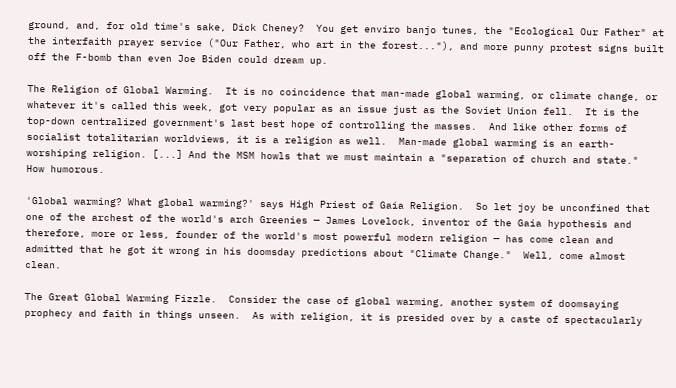ground, and, for old time's sake, Dick Cheney?  You get enviro banjo tunes, the "Ecological Our Father" at the interfaith prayer service ("Our Father, who art in the forest..."), and more punny protest signs built off the F-bomb than even Joe Biden could dream up.

The Religion of Global Warming.  It is no coincidence that man-made global warming, or climate change, or whatever it's called this week, got very popular as an issue just as the Soviet Union fell.  It is the top-down centralized government's last best hope of controlling the masses.  And like other forms of socialist totalitarian worldviews, it is a religion as well.  Man-made global warming is an earth-worshiping religion. [...] And the MSM howls that we must maintain a "separation of church and state."  How humorous.

'Global warming? What global warming?' says High Priest of Gaia Religion.  So let joy be unconfined that one of the archest of the world's arch Greenies — James Lovelock, inventor of the Gaia hypothesis and therefore, more or less, founder of the world's most powerful modern religion — has come clean and admitted that he got it wrong in his doomsday predictions about "Climate Change."  Well, come almost clean.

The Great Global Warming Fizzle.  Consider the case of global warming, another system of doomsaying prophecy and faith in things unseen.  As with religion, it is presided over by a caste of spectacularly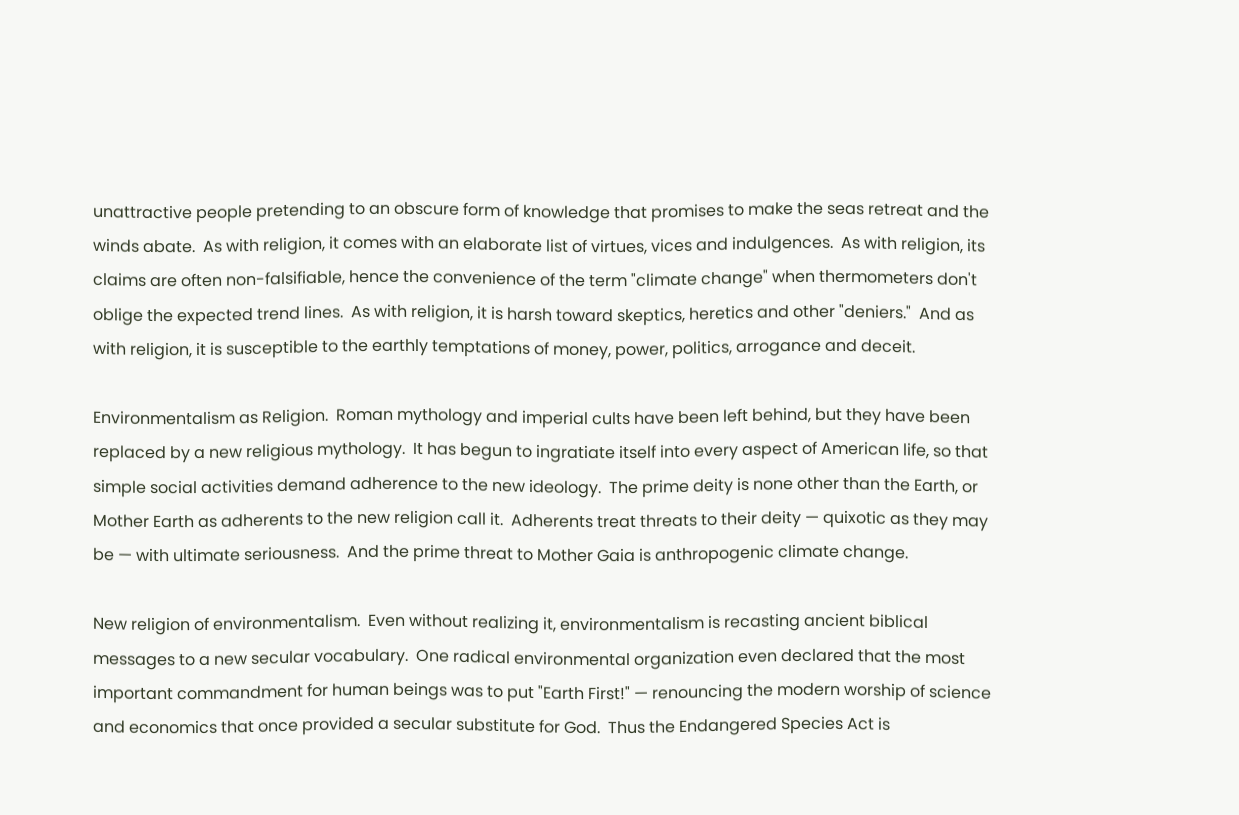unattractive people pretending to an obscure form of knowledge that promises to make the seas retreat and the winds abate.  As with religion, it comes with an elaborate list of virtues, vices and indulgences.  As with religion, its claims are often non-falsifiable, hence the convenience of the term "climate change" when thermometers don't oblige the expected trend lines.  As with religion, it is harsh toward skeptics, heretics and other "deniers."  And as with religion, it is susceptible to the earthly temptations of money, power, politics, arrogance and deceit.

Environmentalism as Religion.  Roman mythology and imperial cults have been left behind, but they have been replaced by a new religious mythology.  It has begun to ingratiate itself into every aspect of American life, so that simple social activities demand adherence to the new ideology.  The prime deity is none other than the Earth, or Mother Earth as adherents to the new religion call it.  Adherents treat threats to their deity — quixotic as they may be — with ultimate seriousness.  And the prime threat to Mother Gaia is anthropogenic climate change.

New religion of environmentalism.  Even without realizing it, environmentalism is recasting ancient biblical messages to a new secular vocabulary.  One radical environmental organization even declared that the most important commandment for human beings was to put "Earth First!" — renouncing the modern worship of science and economics that once provided a secular substitute for God.  Thus the Endangered Species Act is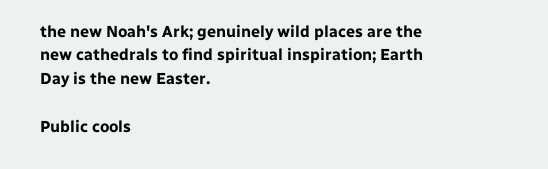the new Noah's Ark; genuinely wild places are the new cathedrals to find spiritual inspiration; Earth Day is the new Easter.

Public cools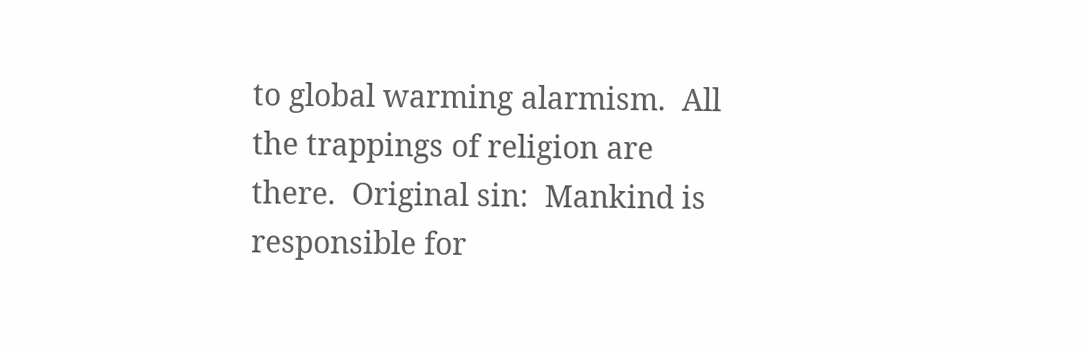to global warming alarmism.  All the trappings of religion are there.  Original sin:  Mankind is responsible for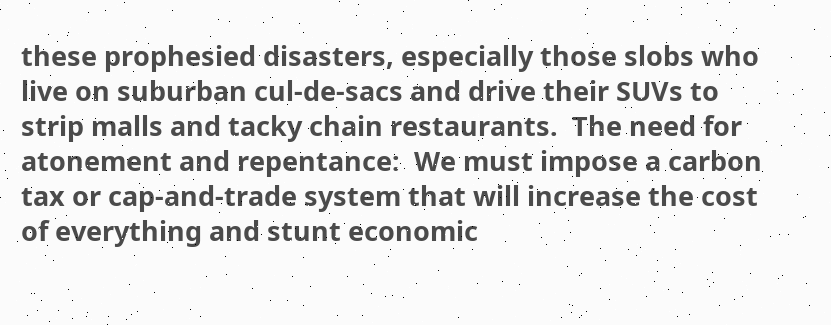these prophesied disasters, especially those slobs who live on suburban cul-de-sacs and drive their SUVs to strip malls and tacky chain restaurants.  The need for atonement and repentance:  We must impose a carbon tax or cap-and-trade system that will increase the cost of everything and stunt economic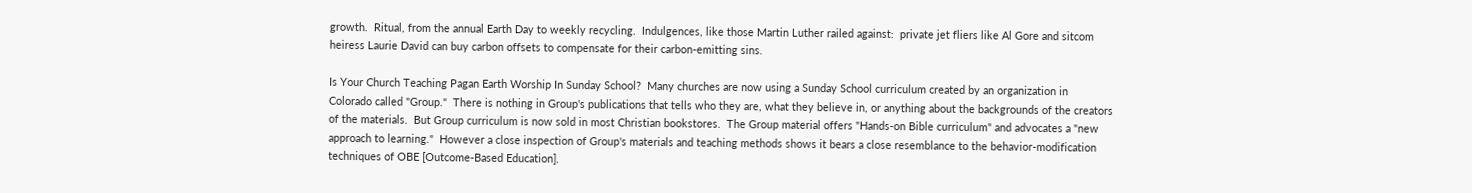growth.  Ritual, from the annual Earth Day to weekly recycling.  Indulgences, like those Martin Luther railed against:  private jet fliers like Al Gore and sitcom heiress Laurie David can buy carbon offsets to compensate for their carbon-emitting sins.

Is Your Church Teaching Pagan Earth Worship In Sunday School?  Many churches are now using a Sunday School curriculum created by an organization in Colorado called "Group."  There is nothing in Group's publications that tells who they are, what they believe in, or anything about the backgrounds of the creators of the materials.  But Group curriculum is now sold in most Christian bookstores.  The Group material offers "Hands-on Bible curriculum" and advocates a "new approach to learning."  However a close inspection of Group's materials and teaching methods shows it bears a close resemblance to the behavior-modification techniques of OBE [Outcome-Based Education].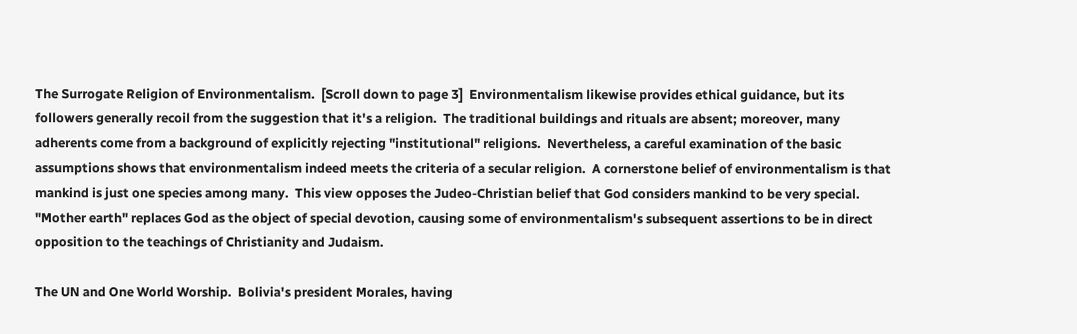The Surrogate Religion of Environmentalism.  [Scroll down to page 3]  Environmentalism likewise provides ethical guidance, but its followers generally recoil from the suggestion that it's a religion.  The traditional buildings and rituals are absent; moreover, many adherents come from a background of explicitly rejecting "institutional" religions.  Nevertheless, a careful examination of the basic assumptions shows that environmentalism indeed meets the criteria of a secular religion.  A cornerstone belief of environmentalism is that mankind is just one species among many.  This view opposes the Judeo-Christian belief that God considers mankind to be very special.  "Mother earth" replaces God as the object of special devotion, causing some of environmentalism's subsequent assertions to be in direct opposition to the teachings of Christianity and Judaism.

The UN and One World Worship.  Bolivia's president Morales, having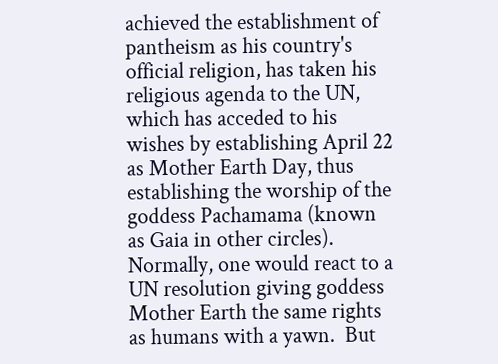achieved the establishment of pantheism as his country's official religion, has taken his religious agenda to the UN, which has acceded to his wishes by establishing April 22 as Mother Earth Day, thus establishing the worship of the goddess Pachamama (known as Gaia in other circles).  Normally, one would react to a UN resolution giving goddess Mother Earth the same rights as humans with a yawn.  But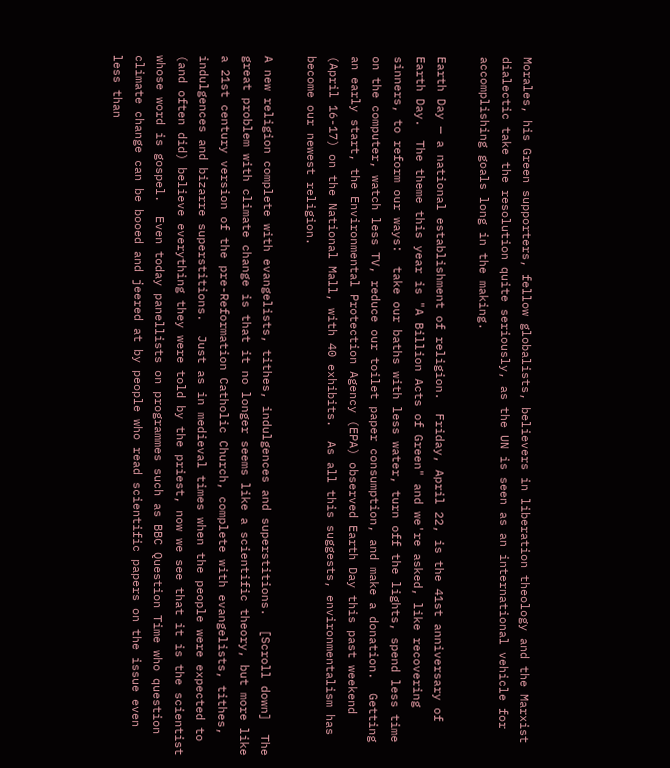Morales, his Green supporters, fellow globalists, believers in liberation theology and the Marxist dialectic take the resolution quite seriously, as the UN is seen as an international vehicle for accomplishing goals long in the making.

Earth Day — a national establishment of religion.  Friday, April 22, is the 41st anniversary of Earth Day.  The theme this year is "A Billion Acts of Green" and we're asked, like recovering sinners, to reform our ways:  take our baths with less water, turn off the lights, spend less time on the computer, watch less TV, reduce our toilet paper consumption, and make a donation.  Getting an early start, the Environmental Protection Agency (EPA) observed Earth Day this past weekend (April 16-17) on the National Mall, with 40 exhibits.  As all this suggests, environmentalism has become our newest religion.

A new religion complete with evangelists, tithes, indulgences and superstitions.  [Scroll down]  The great problem with climate change is that it no longer seems like a scientific theory, but more like a 21st century version of the pre-Reformation Catholic Church, complete with evangelists, tithes, indulgences and bizarre superstitions.  Just as in medieval times when the people were expected to (and often did) believe everything they were told by the priest, now we see that it is the scientist whose word is gospel.  Even today panellists on programmes such as BBC Question Time who question climate change can be booed and jeered at by people who read scientific papers on the issue even less than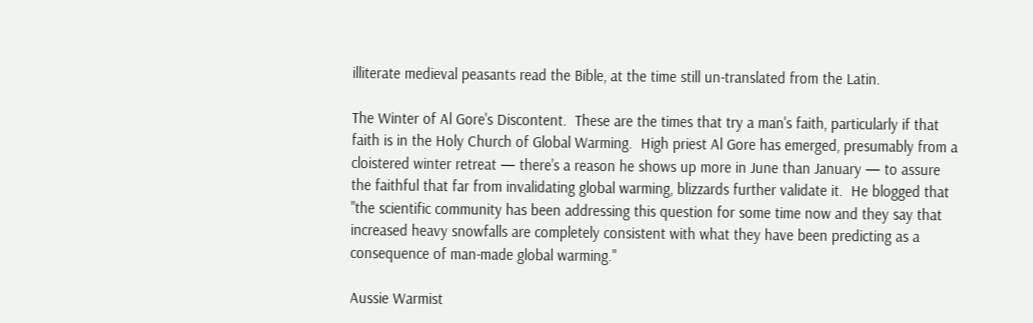illiterate medieval peasants read the Bible, at the time still un-translated from the Latin.

The Winter of Al Gore's Discontent.  These are the times that try a man's faith, particularly if that faith is in the Holy Church of Global Warming.  High priest Al Gore has emerged, presumably from a cloistered winter retreat — there's a reason he shows up more in June than January — to assure the faithful that far from invalidating global warming, blizzards further validate it.  He blogged that "the scientific community has been addressing this question for some time now and they say that increased heavy snowfalls are completely consistent with what they have been predicting as a consequence of man-made global warming."

Aussie Warmist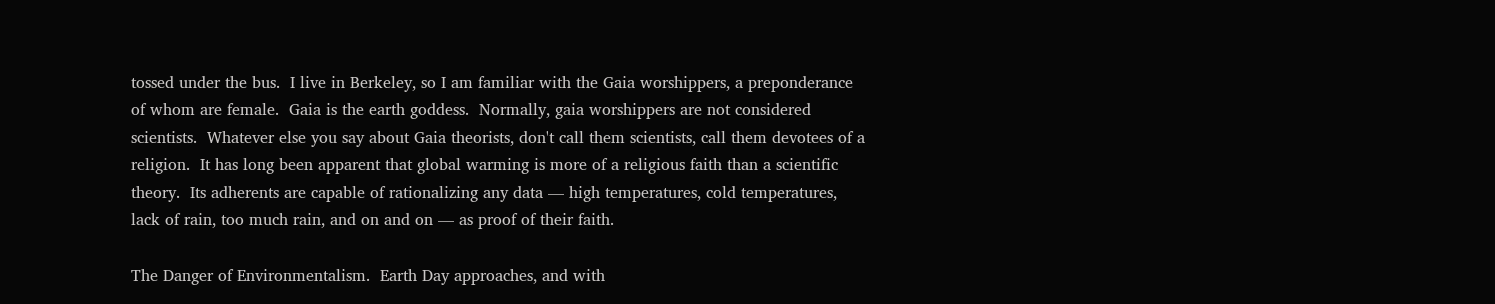tossed under the bus.  I live in Berkeley, so I am familiar with the Gaia worshippers, a preponderance of whom are female.  Gaia is the earth goddess.  Normally, gaia worshippers are not considered scientists.  Whatever else you say about Gaia theorists, don't call them scientists, call them devotees of a religion.  It has long been apparent that global warming is more of a religious faith than a scientific theory.  Its adherents are capable of rationalizing any data — high temperatures, cold temperatures, lack of rain, too much rain, and on and on — as proof of their faith.

The Danger of Environmentalism.  Earth Day approaches, and with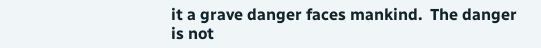it a grave danger faces mankind.  The danger is not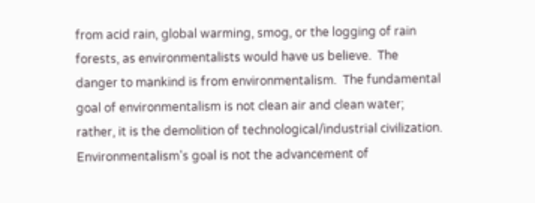from acid rain, global warming, smog, or the logging of rain forests, as environmentalists would have us believe.  The danger to mankind is from environmentalism.  The fundamental goal of environmentalism is not clean air and clean water; rather, it is the demolition of technological/industrial civilization.  Environmentalism's goal is not the advancement of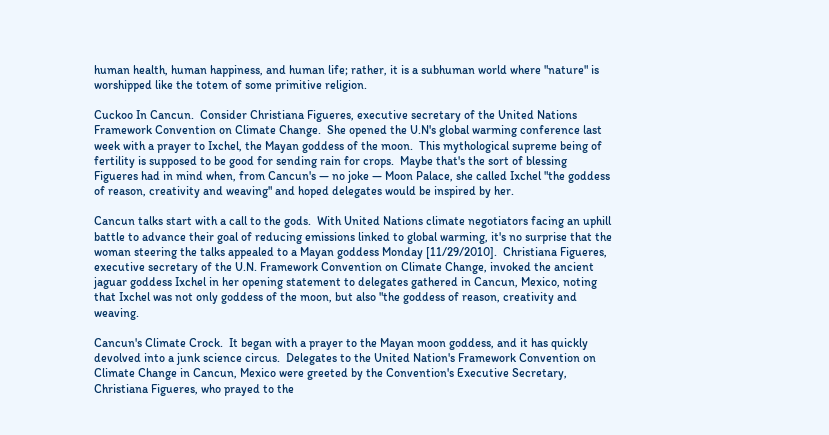human health, human happiness, and human life; rather, it is a subhuman world where "nature" is worshipped like the totem of some primitive religion.

Cuckoo In Cancun.  Consider Christiana Figueres, executive secretary of the United Nations Framework Convention on Climate Change.  She opened the U.N's global warming conference last week with a prayer to Ixchel, the Mayan goddess of the moon.  This mythological supreme being of fertility is supposed to be good for sending rain for crops.  Maybe that's the sort of blessing Figueres had in mind when, from Cancun's — no joke — Moon Palace, she called Ixchel "the goddess of reason, creativity and weaving" and hoped delegates would be inspired by her.

Cancun talks start with a call to the gods.  With United Nations climate negotiators facing an uphill battle to advance their goal of reducing emissions linked to global warming, it's no surprise that the woman steering the talks appealed to a Mayan goddess Monday [11/29/2010].  Christiana Figueres, executive secretary of the U.N. Framework Convention on Climate Change, invoked the ancient jaguar goddess Ixchel in her opening statement to delegates gathered in Cancun, Mexico, noting that Ixchel was not only goddess of the moon, but also "the goddess of reason, creativity and weaving.

Cancun's Climate Crock.  It began with a prayer to the Mayan moon goddess, and it has quickly devolved into a junk science circus.  Delegates to the United Nation's Framework Convention on Climate Change in Cancun, Mexico were greeted by the Convention's Executive Secretary, Christiana Figueres, who prayed to the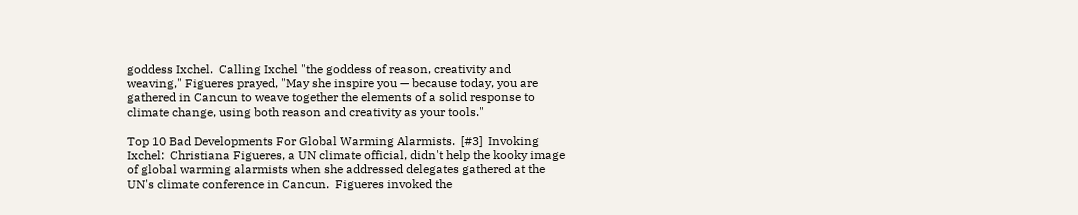goddess Ixchel.  Calling Ixchel "the goddess of reason, creativity and weaving," Figueres prayed, "May she inspire you — because today, you are gathered in Cancun to weave together the elements of a solid response to climate change, using both reason and creativity as your tools."

Top 10 Bad Developments For Global Warming Alarmists.  [#3]  Invoking Ixchel:  Christiana Figueres, a UN climate official, didn't help the kooky image of global warming alarmists when she addressed delegates gathered at the UN's climate conference in Cancun.  Figueres invoked the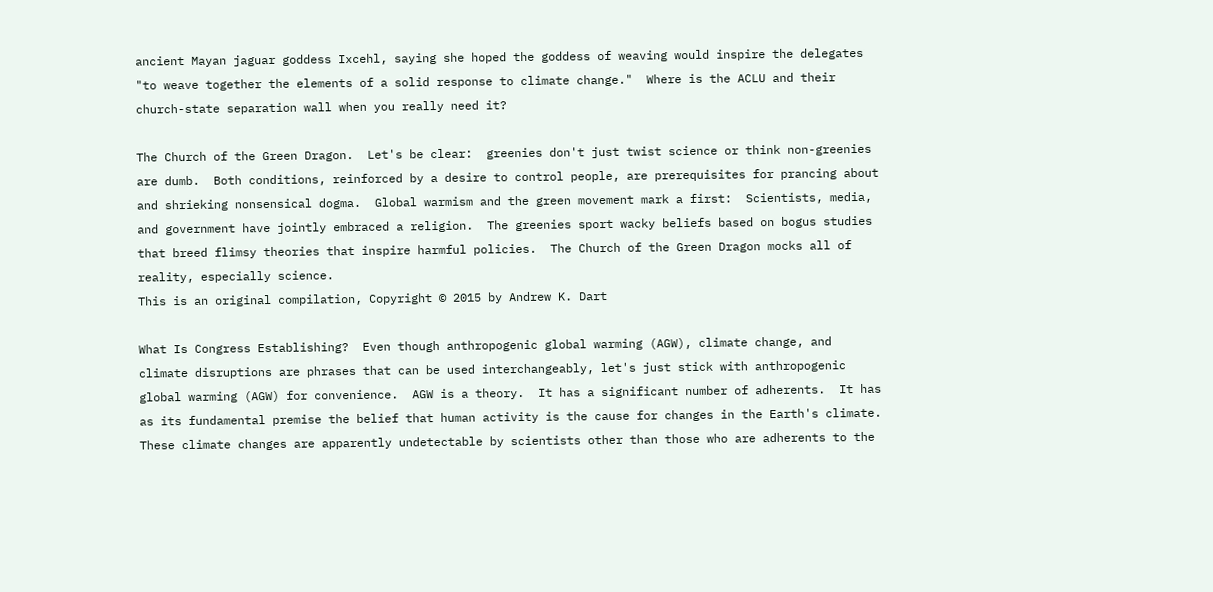ancient Mayan jaguar goddess Ixcehl, saying she hoped the goddess of weaving would inspire the delegates "to weave together the elements of a solid response to climate change."  Where is the ACLU and their church-state separation wall when you really need it?

The Church of the Green Dragon.  Let's be clear:  greenies don't just twist science or think non-greenies are dumb.  Both conditions, reinforced by a desire to control people, are prerequisites for prancing about and shrieking nonsensical dogma.  Global warmism and the green movement mark a first:  Scientists, media, and government have jointly embraced a religion.  The greenies sport wacky beliefs based on bogus studies that breed flimsy theories that inspire harmful policies.  The Church of the Green Dragon mocks all of reality, especially science.
This is an original compilation, Copyright © 2015 by Andrew K. Dart

What Is Congress Establishing?  Even though anthropogenic global warming (AGW), climate change, and climate disruptions are phrases that can be used interchangeably, let's just stick with anthropogenic global warming (AGW) for convenience.  AGW is a theory.  It has a significant number of adherents.  It has as its fundamental premise the belief that human activity is the cause for changes in the Earth's climate.  These climate changes are apparently undetectable by scientists other than those who are adherents to the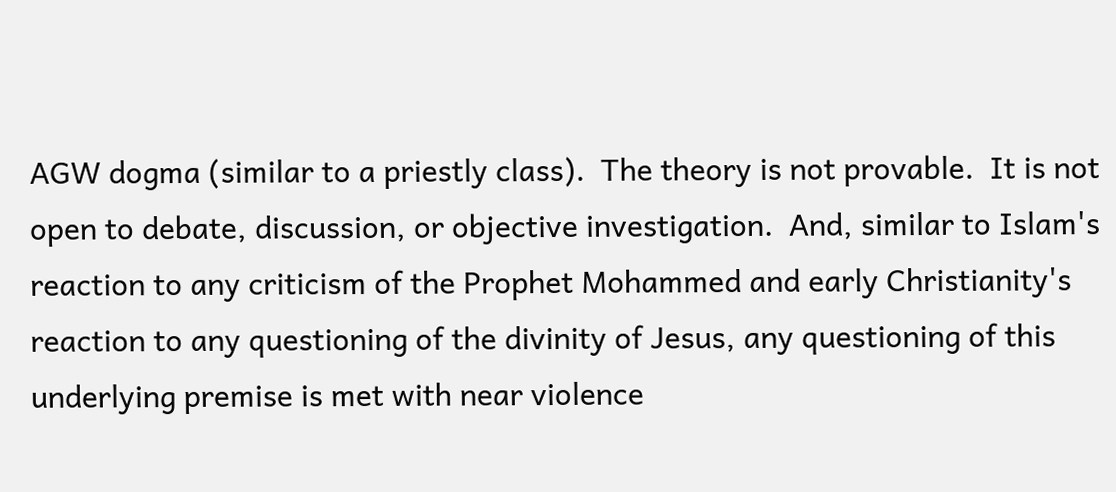AGW dogma (similar to a priestly class).  The theory is not provable.  It is not open to debate, discussion, or objective investigation.  And, similar to Islam's reaction to any criticism of the Prophet Mohammed and early Christianity's reaction to any questioning of the divinity of Jesus, any questioning of this underlying premise is met with near violence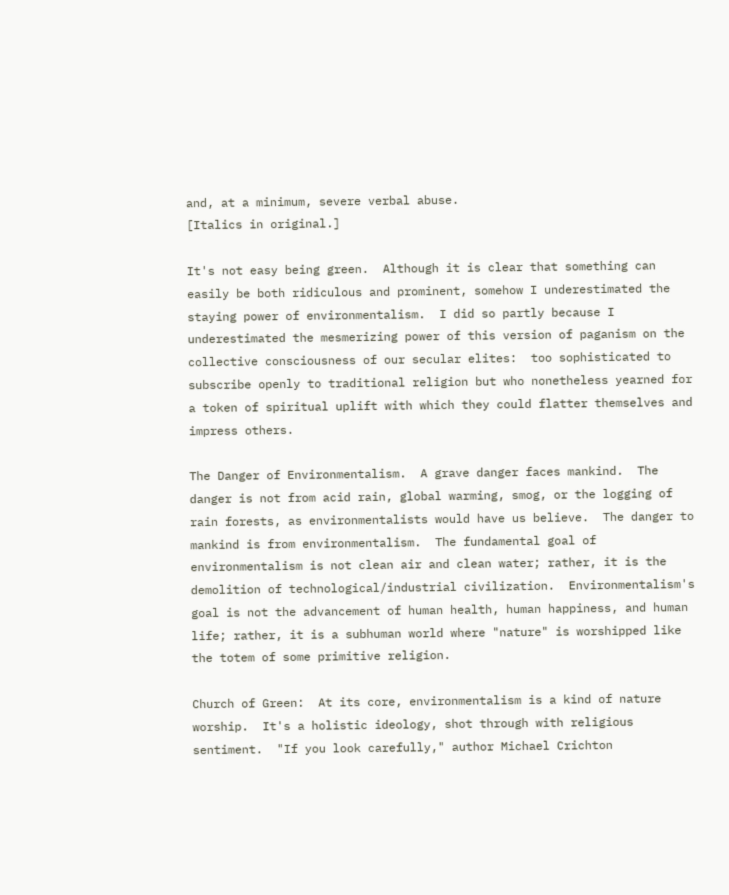and, at a minimum, severe verbal abuse.
[Italics in original.]

It's not easy being green.  Although it is clear that something can easily be both ridiculous and prominent, somehow I underestimated the staying power of environmentalism.  I did so partly because I underestimated the mesmerizing power of this version of paganism on the collective consciousness of our secular elites:  too sophisticated to subscribe openly to traditional religion but who nonetheless yearned for a token of spiritual uplift with which they could flatter themselves and impress others.

The Danger of Environmentalism.  A grave danger faces mankind.  The danger is not from acid rain, global warming, smog, or the logging of rain forests, as environmentalists would have us believe.  The danger to mankind is from environmentalism.  The fundamental goal of environmentalism is not clean air and clean water; rather, it is the demolition of technological/industrial civilization.  Environmentalism's goal is not the advancement of human health, human happiness, and human life; rather, it is a subhuman world where "nature" is worshipped like the totem of some primitive religion.

Church of Green:  At its core, environmentalism is a kind of nature worship.  It's a holistic ideology, shot through with religious sentiment.  "If you look carefully," author Michael Crichton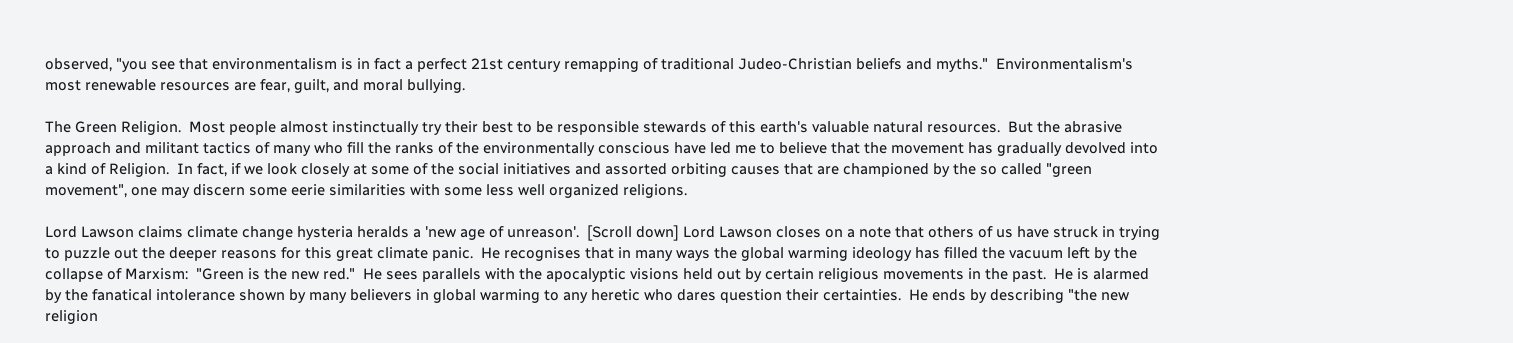observed, "you see that environmentalism is in fact a perfect 21st century remapping of traditional Judeo-Christian beliefs and myths."  Environmentalism's most renewable resources are fear, guilt, and moral bullying.

The Green Religion.  Most people almost instinctually try their best to be responsible stewards of this earth's valuable natural resources.  But the abrasive approach and militant tactics of many who fill the ranks of the environmentally conscious have led me to believe that the movement has gradually devolved into a kind of Religion.  In fact, if we look closely at some of the social initiatives and assorted orbiting causes that are championed by the so called "green movement", one may discern some eerie similarities with some less well organized religions.

Lord Lawson claims climate change hysteria heralds a 'new age of unreason'.  [Scroll down] Lord Lawson closes on a note that others of us have struck in trying to puzzle out the deeper reasons for this great climate panic.  He recognises that in many ways the global warming ideology has filled the vacuum left by the collapse of Marxism:  "Green is the new red."  He sees parallels with the apocalyptic visions held out by certain religious movements in the past.  He is alarmed by the fanatical intolerance shown by many believers in global warming to any heretic who dares question their certainties.  He ends by describing "the new religion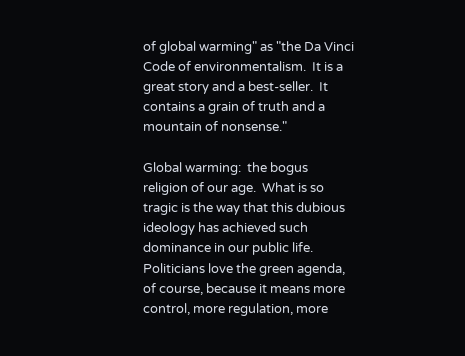of global warming" as "the Da Vinci Code of environmentalism.  It is a great story and a best-seller.  It contains a grain of truth and a mountain of nonsense."

Global warming:  the bogus religion of our age.  What is so tragic is the way that this dubious ideology has achieved such dominance in our public life.  Politicians love the green agenda, of course, because it means more control, more regulation, more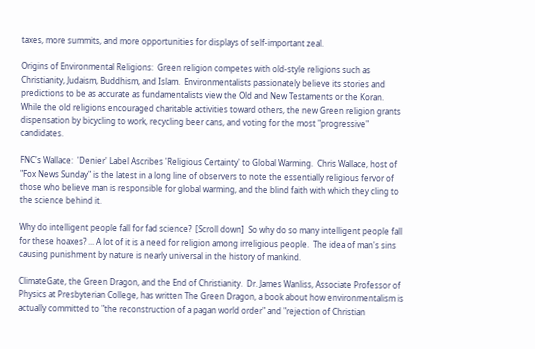taxes, more summits, and more opportunities for displays of self-important zeal.

Origins of Environmental Religions:  Green religion competes with old-style religions such as Christianity, Judaism, Buddhism, and Islam.  Environmentalists passionately believe its stories and predictions to be as accurate as fundamentalists view the Old and New Testaments or the Koran.  While the old religions encouraged charitable activities toward others, the new Green religion grants dispensation by bicycling to work, recycling beer cans, and voting for the most "progressive" candidates.

FNC's Wallace:  'Denier' Label Ascribes 'Religious Certainty' to Global Warming.  Chris Wallace, host of "Fox News Sunday" is the latest in a long line of observers to note the essentially religious fervor of those who believe man is responsible for global warming, and the blind faith with which they cling to the science behind it.

Why do intelligent people fall for fad science?  [Scroll down]  So why do so many intelligent people fall for these hoaxes? ... A lot of it is a need for religion among irreligious people.  The idea of man's sins causing punishment by nature is nearly universal in the history of mankind.

ClimateGate, the Green Dragon, and the End of Christianity.  Dr. James Wanliss, Associate Professor of Physics at Presbyterian College, has written The Green Dragon, a book about how environmentalism is actually committed to "the reconstruction of a pagan world order" and "rejection of Christian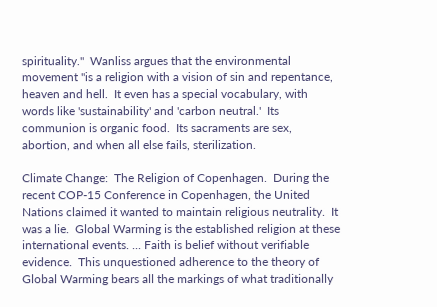spirituality."  Wanliss argues that the environmental movement "is a religion with a vision of sin and repentance, heaven and hell.  It even has a special vocabulary, with words like 'sustainability' and 'carbon neutral.'  Its communion is organic food.  Its sacraments are sex, abortion, and when all else fails, sterilization.

Climate Change:  The Religion of Copenhagen.  During the recent COP-15 Conference in Copenhagen, the United Nations claimed it wanted to maintain religious neutrality.  It was a lie.  Global Warming is the established religion at these international events. ... Faith is belief without verifiable evidence.  This unquestioned adherence to the theory of Global Warming bears all the markings of what traditionally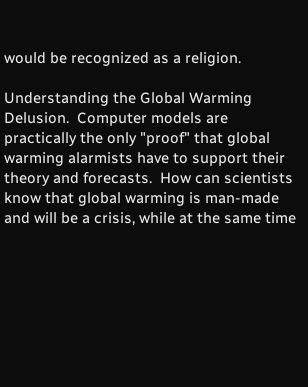would be recognized as a religion.

Understanding the Global Warming Delusion.  Computer models are practically the only "proof" that global warming alarmists have to support their theory and forecasts.  How can scientists know that global warming is man-made and will be a crisis, while at the same time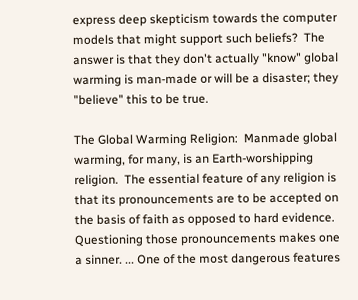express deep skepticism towards the computer models that might support such beliefs?  The answer is that they don't actually "know" global warming is man-made or will be a disaster; they "believe" this to be true.

The Global Warming Religion:  Manmade global warming, for many, is an Earth-worshipping religion.  The essential feature of any religion is that its pronouncements are to be accepted on the basis of faith as opposed to hard evidence.  Questioning those pronouncements makes one a sinner. ... One of the most dangerous features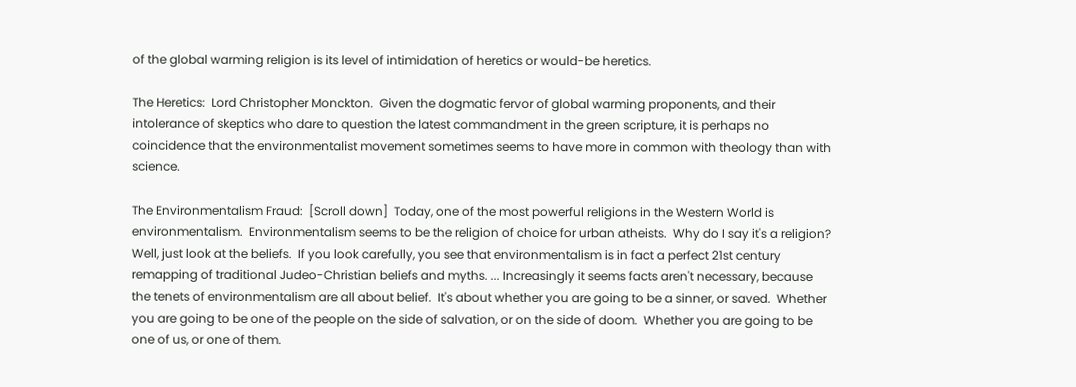of the global warming religion is its level of intimidation of heretics or would-be heretics.

The Heretics:  Lord Christopher Monckton.  Given the dogmatic fervor of global warming proponents, and their intolerance of skeptics who dare to question the latest commandment in the green scripture, it is perhaps no coincidence that the environmentalist movement sometimes seems to have more in common with theology than with science.

The Environmentalism Fraud:  [Scroll down]  Today, one of the most powerful religions in the Western World is environmentalism.  Environmentalism seems to be the religion of choice for urban atheists.  Why do I say it's a religion?  Well, just look at the beliefs.  If you look carefully, you see that environmentalism is in fact a perfect 21st century remapping of traditional Judeo-Christian beliefs and myths. ... Increasingly it seems facts aren't necessary, because the tenets of environmentalism are all about belief.  It's about whether you are going to be a sinner, or saved.  Whether you are going to be one of the people on the side of salvation, or on the side of doom.  Whether you are going to be one of us, or one of them.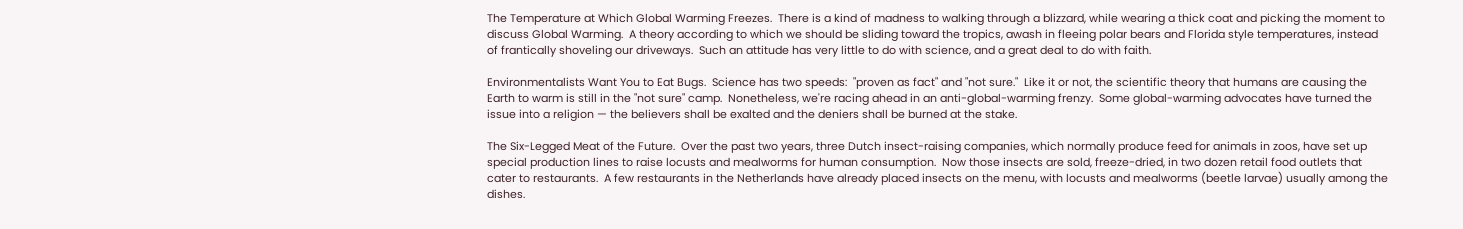The Temperature at Which Global Warming Freezes.  There is a kind of madness to walking through a blizzard, while wearing a thick coat and picking the moment to discuss Global Warming.  A theory according to which we should be sliding toward the tropics, awash in fleeing polar bears and Florida style temperatures, instead of frantically shoveling our driveways.  Such an attitude has very little to do with science, and a great deal to do with faith.

Environmentalists Want You to Eat Bugs.  Science has two speeds:  "proven as fact" and "not sure."  Like it or not, the scientific theory that humans are causing the Earth to warm is still in the "not sure" camp.  Nonetheless, we're racing ahead in an anti-global-warming frenzy.  Some global-warming advocates have turned the issue into a religion — the believers shall be exalted and the deniers shall be burned at the stake.

The Six-Legged Meat of the Future.  Over the past two years, three Dutch insect-raising companies, which normally produce feed for animals in zoos, have set up special production lines to raise locusts and mealworms for human consumption.  Now those insects are sold, freeze-dried, in two dozen retail food outlets that cater to restaurants.  A few restaurants in the Netherlands have already placed insects on the menu, with locusts and mealworms (beetle larvae) usually among the dishes.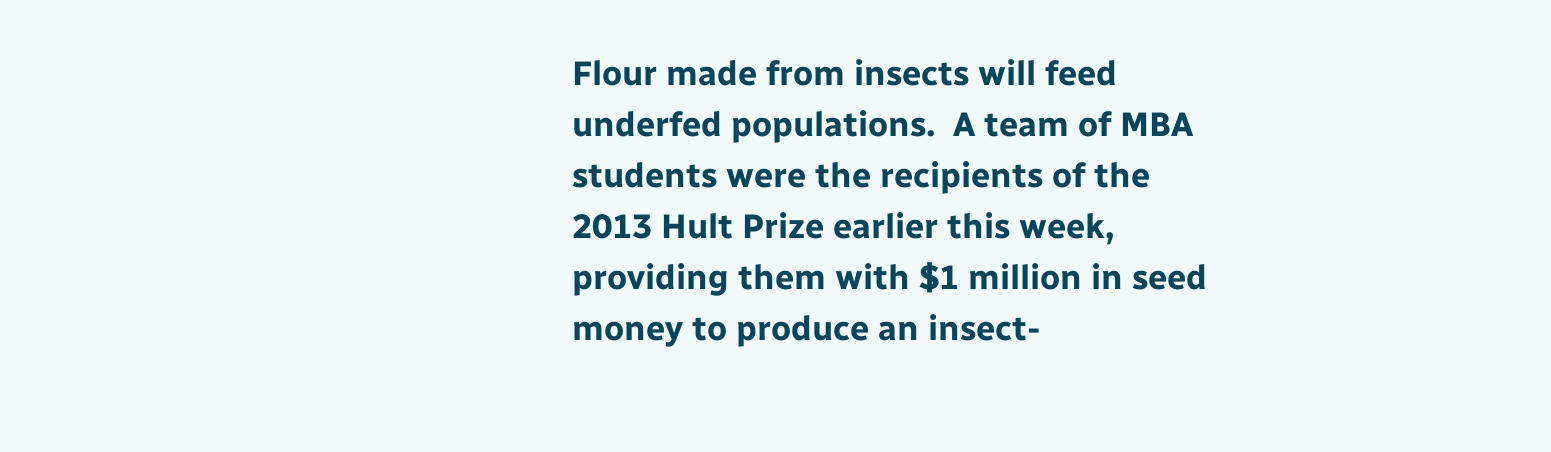Flour made from insects will feed underfed populations.  A team of MBA students were the recipients of the 2013 Hult Prize earlier this week, providing them with $1 million in seed money to produce an insect-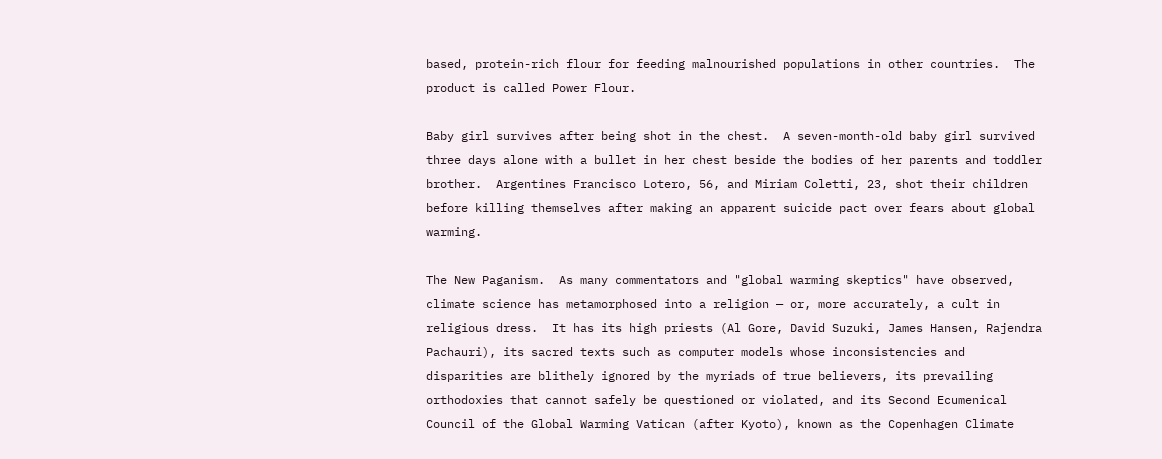based, protein-rich flour for feeding malnourished populations in other countries.  The product is called Power Flour.

Baby girl survives after being shot in the chest.  A seven-month-old baby girl survived three days alone with a bullet in her chest beside the bodies of her parents and toddler brother.  Argentines Francisco Lotero, 56, and Miriam Coletti, 23, shot their children before killing themselves after making an apparent suicide pact over fears about global warming.

The New Paganism.  As many commentators and "global warming skeptics" have observed, climate science has metamorphosed into a religion — or, more accurately, a cult in religious dress.  It has its high priests (Al Gore, David Suzuki, James Hansen, Rajendra Pachauri), its sacred texts such as computer models whose inconsistencies and disparities are blithely ignored by the myriads of true believers, its prevailing orthodoxies that cannot safely be questioned or violated, and its Second Ecumenical Council of the Global Warming Vatican (after Kyoto), known as the Copenhagen Climate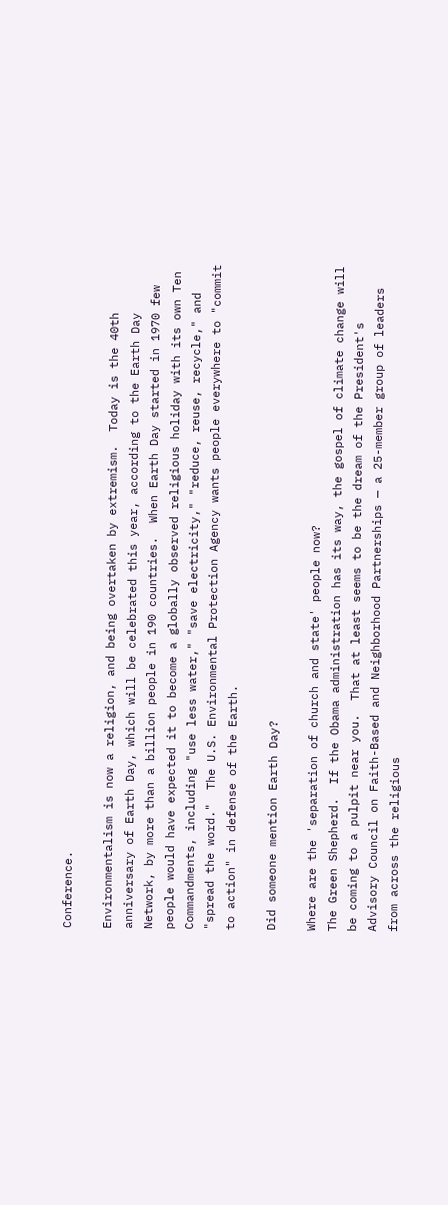Conference.

Environmentalism is now a religion, and being overtaken by extremism.  Today is the 40th anniversary of Earth Day, which will be celebrated this year, according to the Earth Day Network, by more than a billion people in 190 countries.  When Earth Day started in 1970 few people would have expected it to become a globally observed religious holiday with its own Ten Commandments, including "use less water," "save electricity," "reduce, reuse, recycle," and "spread the word."  The U.S. Environmental Protection Agency wants people everywhere to "commit to action" in defense of the Earth.

Did someone mention Earth Day?

Where are the 'separation of church and state' people now?
The Green Shepherd.  If the Obama administration has its way, the gospel of climate change will be coming to a pulpit near you.  That at least seems to be the dream of the President's Advisory Council on Faith-Based and Neighborhood Partnerships — a 25-member group of leaders from across the religious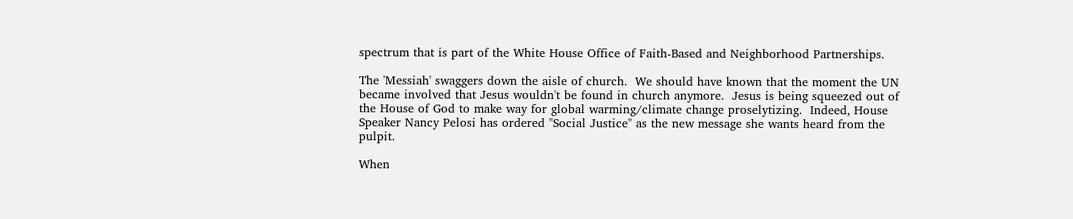spectrum that is part of the White House Office of Faith-Based and Neighborhood Partnerships.

The 'Messiah' swaggers down the aisle of church.  We should have known that the moment the UN became involved that Jesus wouldn't be found in church anymore.  Jesus is being squeezed out of the House of God to make way for global warming/climate change proselytizing.  Indeed, House Speaker Nancy Pelosi has ordered "Social Justice" as the new message she wants heard from the pulpit.

When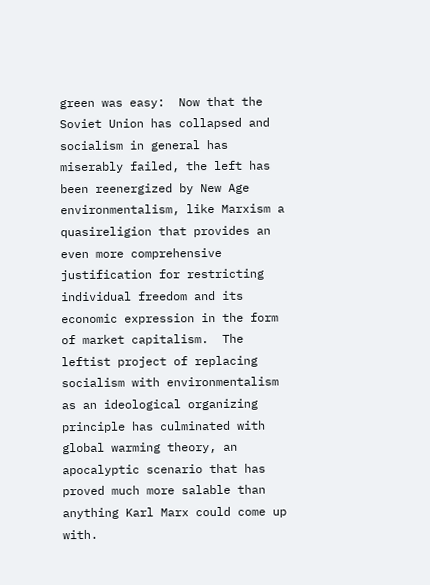green was easy:  Now that the Soviet Union has collapsed and socialism in general has miserably failed, the left has been reenergized by New Age environmentalism, like Marxism a quasireligion that provides an even more comprehensive justification for restricting individual freedom and its economic expression in the form of market capitalism.  The leftist project of replacing socialism with environmentalism as an ideological organizing principle has culminated with global warming theory, an apocalyptic scenario that has proved much more salable than anything Karl Marx could come up with.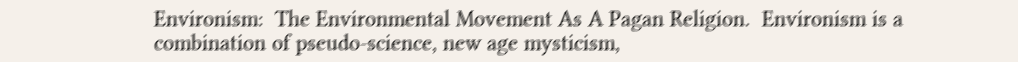Environism:  The Environmental Movement As A Pagan Religion.  Environism is a combination of pseudo-science, new age mysticism,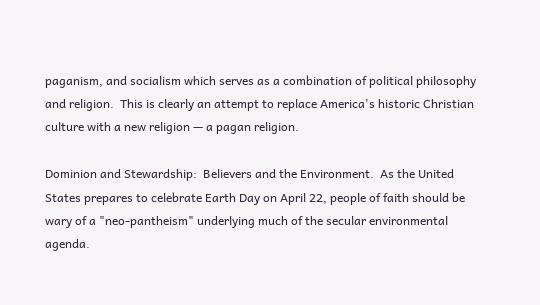paganism, and socialism which serves as a combination of political philosophy and religion.  This is clearly an attempt to replace America's historic Christian culture with a new religion — a pagan religion.

Dominion and Stewardship:  Believers and the Environment.  As the United States prepares to celebrate Earth Day on April 22, people of faith should be wary of a "neo-pantheism" underlying much of the secular environmental agenda.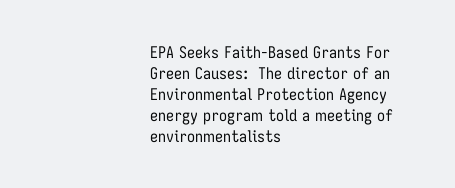EPA Seeks Faith-Based Grants For Green Causes:  The director of an Environmental Protection Agency energy program told a meeting of environmentalists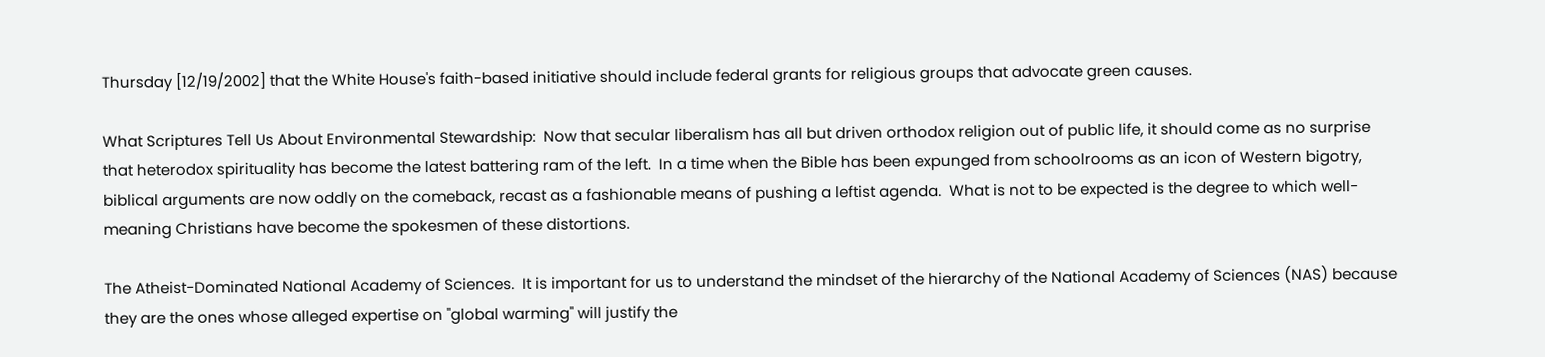Thursday [12/19/2002] that the White House's faith-based initiative should include federal grants for religious groups that advocate green causes.

What Scriptures Tell Us About Environmental Stewardship:  Now that secular liberalism has all but driven orthodox religion out of public life, it should come as no surprise that heterodox spirituality has become the latest battering ram of the left.  In a time when the Bible has been expunged from schoolrooms as an icon of Western bigotry, biblical arguments are now oddly on the comeback, recast as a fashionable means of pushing a leftist agenda.  What is not to be expected is the degree to which well-meaning Christians have become the spokesmen of these distortions.

The Atheist-Dominated National Academy of Sciences.  It is important for us to understand the mindset of the hierarchy of the National Academy of Sciences (NAS) because they are the ones whose alleged expertise on "global warming" will justify the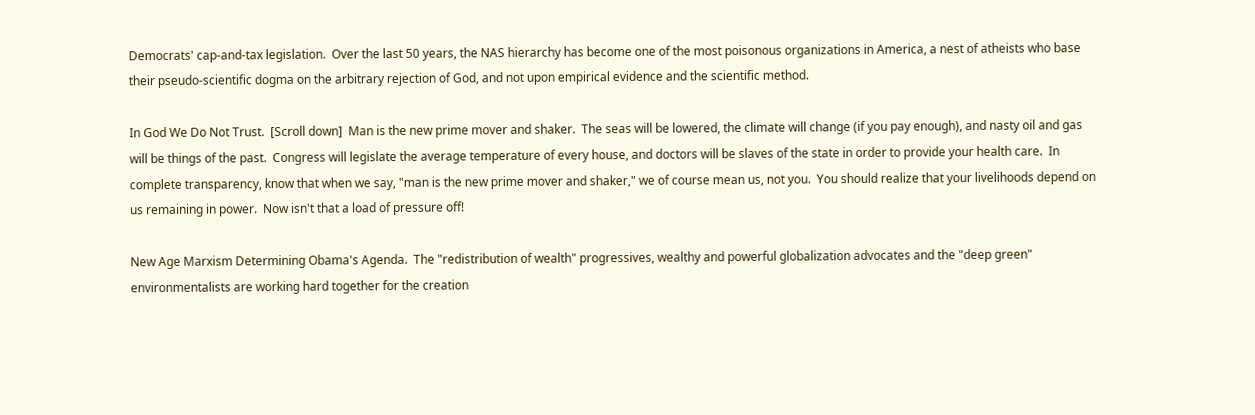Democrats' cap-and-tax legislation.  Over the last 50 years, the NAS hierarchy has become one of the most poisonous organizations in America, a nest of atheists who base their pseudo-scientific dogma on the arbitrary rejection of God, and not upon empirical evidence and the scientific method.

In God We Do Not Trust.  [Scroll down]  Man is the new prime mover and shaker.  The seas will be lowered, the climate will change (if you pay enough), and nasty oil and gas will be things of the past.  Congress will legislate the average temperature of every house, and doctors will be slaves of the state in order to provide your health care.  In complete transparency, know that when we say, "man is the new prime mover and shaker," we of course mean us, not you.  You should realize that your livelihoods depend on us remaining in power.  Now isn't that a load of pressure off!

New Age Marxism Determining Obama's Agenda.  The "redistribution of wealth" progressives, wealthy and powerful globalization advocates and the "deep green" environmentalists are working hard together for the creation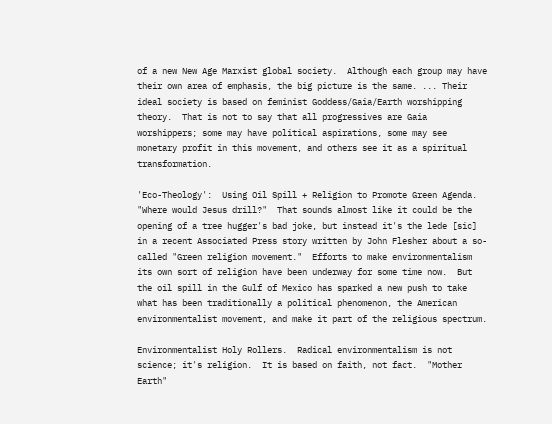of a new New Age Marxist global society.  Although each group may have their own area of emphasis, the big picture is the same. ... Their ideal society is based on feminist Goddess/Gaia/Earth worshipping theory.  That is not to say that all progressives are Gaia worshippers; some may have political aspirations, some may see monetary profit in this movement, and others see it as a spiritual transformation.

'Eco-Theology':  Using Oil Spill + Religion to Promote Green Agenda.  "Where would Jesus drill?"  That sounds almost like it could be the opening of a tree hugger's bad joke, but instead it's the lede [sic] in a recent Associated Press story written by John Flesher about a so-called "Green religion movement."  Efforts to make environmentalism its own sort of religion have been underway for some time now.  But the oil spill in the Gulf of Mexico has sparked a new push to take what has been traditionally a political phenomenon, the American environmentalist movement, and make it part of the religious spectrum.

Environmentalist Holy Rollers.  Radical environmentalism is not science; it's religion.  It is based on faith, not fact.  "Mother Earth"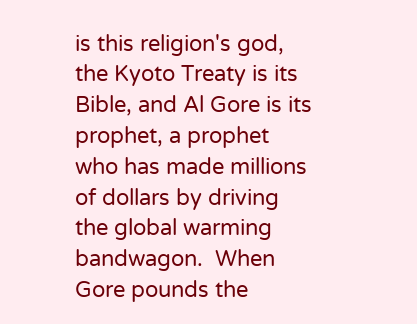is this religion's god, the Kyoto Treaty is its Bible, and Al Gore is its prophet, a prophet who has made millions of dollars by driving the global warming bandwagon.  When Gore pounds the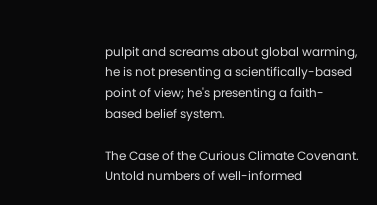pulpit and screams about global warming, he is not presenting a scientifically-based point of view; he's presenting a faith-based belief system.

The Case of the Curious Climate Covenant.  Untold numbers of well-informed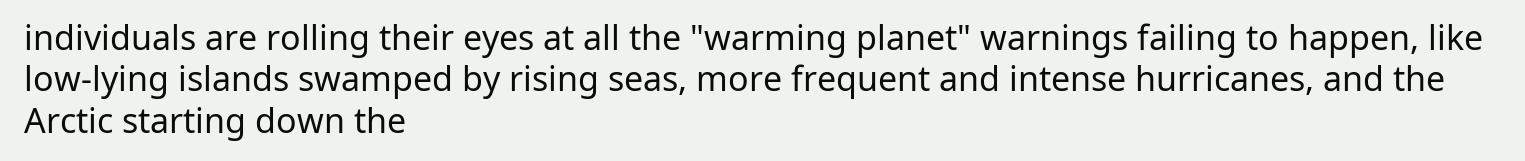individuals are rolling their eyes at all the "warming planet" warnings failing to happen, like low-lying islands swamped by rising seas, more frequent and intense hurricanes, and the Arctic starting down the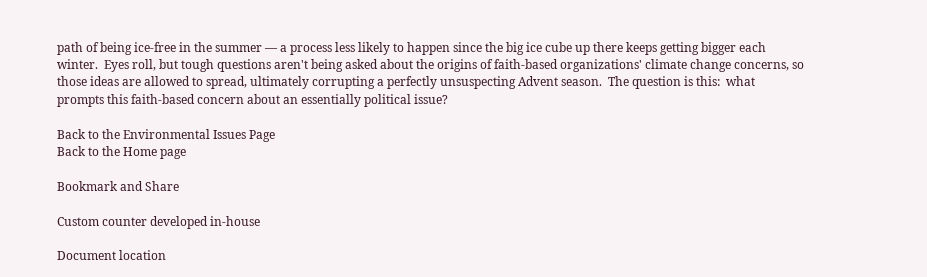path of being ice-free in the summer — a process less likely to happen since the big ice cube up there keeps getting bigger each winter.  Eyes roll, but tough questions aren't being asked about the origins of faith-based organizations' climate change concerns, so those ideas are allowed to spread, ultimately corrupting a perfectly unsuspecting Advent season.  The question is this:  what prompts this faith-based concern about an essentially political issue?

Back to the Environmental Issues Page
Back to the Home page

Bookmark and Share

Custom counter developed in-house

Document location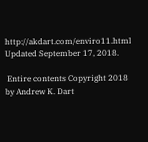http://akdart.com/enviro11.html
Updated September 17, 2018.

 Entire contents Copyright 2018 by Andrew K. Dart